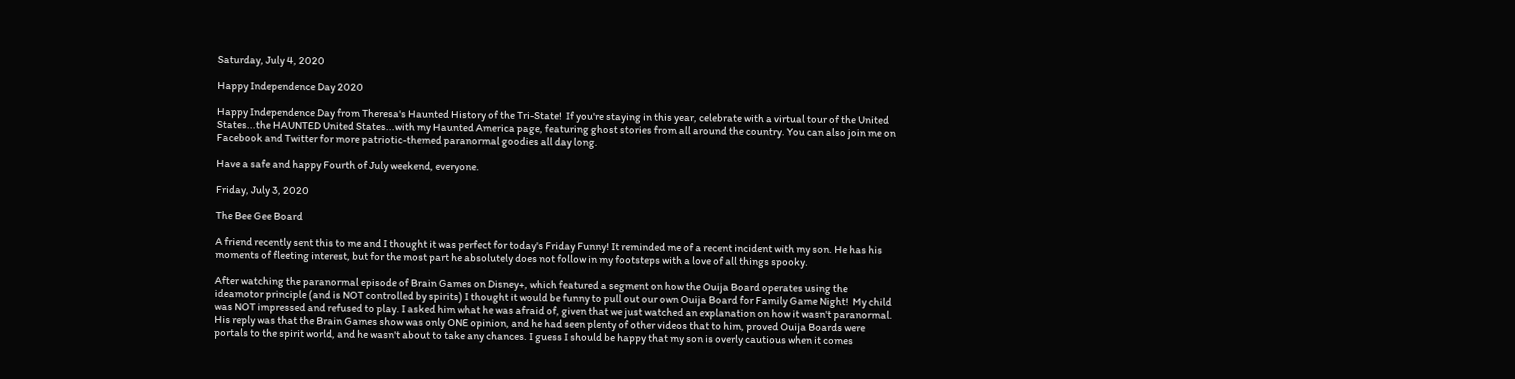Saturday, July 4, 2020

Happy Independence Day 2020

Happy Independence Day from Theresa's Haunted History of the Tri-State!  If you're staying in this year, celebrate with a virtual tour of the United States...the HAUNTED United States...with my Haunted America page, featuring ghost stories from all around the country. You can also join me on Facebook and Twitter for more patriotic-themed paranormal goodies all day long.

Have a safe and happy Fourth of July weekend, everyone.

Friday, July 3, 2020

The Bee Gee Board

A friend recently sent this to me and I thought it was perfect for today's Friday Funny! It reminded me of a recent incident with my son. He has his moments of fleeting interest, but for the most part he absolutely does not follow in my footsteps with a love of all things spooky.

After watching the paranormal episode of Brain Games on Disney+, which featured a segment on how the Ouija Board operates using the ideamotor principle (and is NOT controlled by spirits) I thought it would be funny to pull out our own Ouija Board for Family Game Night!  My child was NOT impressed and refused to play. I asked him what he was afraid of, given that we just watched an explanation on how it wasn't paranormal.  His reply was that the Brain Games show was only ONE opinion, and he had seen plenty of other videos that to him, proved Ouija Boards were portals to the spirit world, and he wasn't about to take any chances. I guess I should be happy that my son is overly cautious when it comes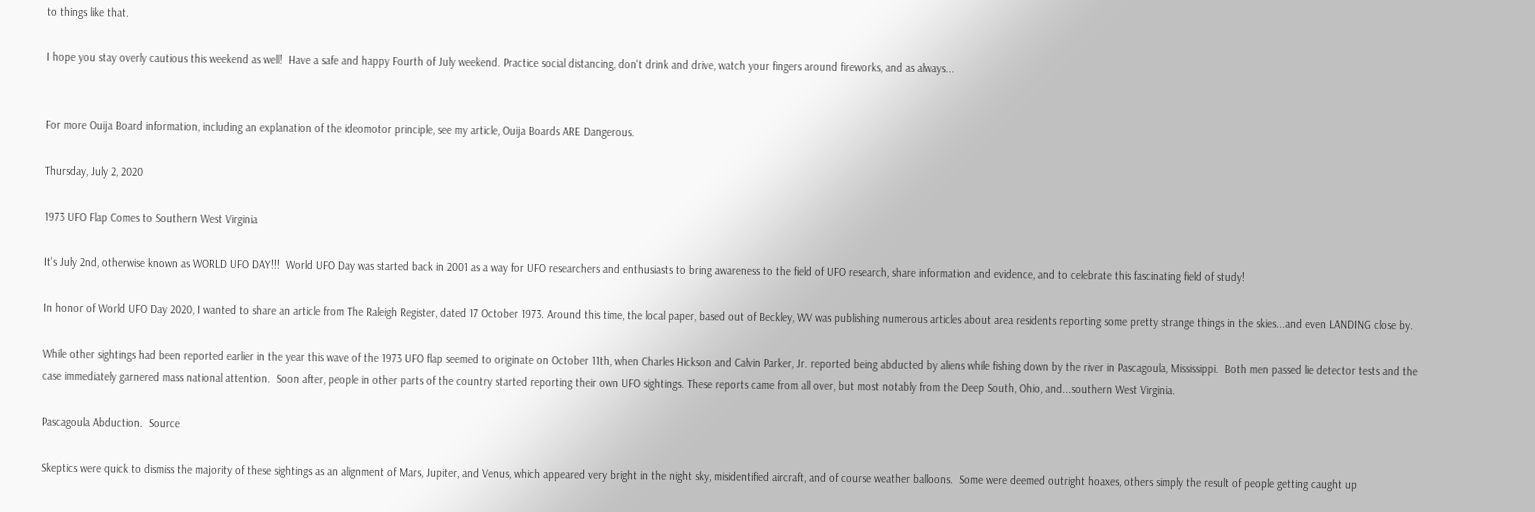to things like that.

I hope you stay overly cautious this weekend as well!  Have a safe and happy Fourth of July weekend. Practice social distancing, don't drink and drive, watch your fingers around fireworks, and as always...


For more Ouija Board information, including an explanation of the ideomotor principle, see my article, Ouija Boards ARE Dangerous.

Thursday, July 2, 2020

1973 UFO Flap Comes to Southern West Virginia

It's July 2nd, otherwise known as WORLD UFO DAY!!!  World UFO Day was started back in 2001 as a way for UFO researchers and enthusiasts to bring awareness to the field of UFO research, share information and evidence, and to celebrate this fascinating field of study!

In honor of World UFO Day 2020, I wanted to share an article from The Raleigh Register, dated 17 October 1973. Around this time, the local paper, based out of Beckley, WV was publishing numerous articles about area residents reporting some pretty strange things in the skies...and even LANDING close by.

While other sightings had been reported earlier in the year this wave of the 1973 UFO flap seemed to originate on October 11th, when Charles Hickson and Calvin Parker, Jr. reported being abducted by aliens while fishing down by the river in Pascagoula, Mississippi.  Both men passed lie detector tests and the case immediately garnered mass national attention.  Soon after, people in other parts of the country started reporting their own UFO sightings. These reports came from all over, but most notably from the Deep South, Ohio, and...southern West Virginia.

Pascagoula Abduction.  Source

Skeptics were quick to dismiss the majority of these sightings as an alignment of Mars, Jupiter, and Venus, which appeared very bright in the night sky, misidentified aircraft, and of course weather balloons.  Some were deemed outright hoaxes, others simply the result of people getting caught up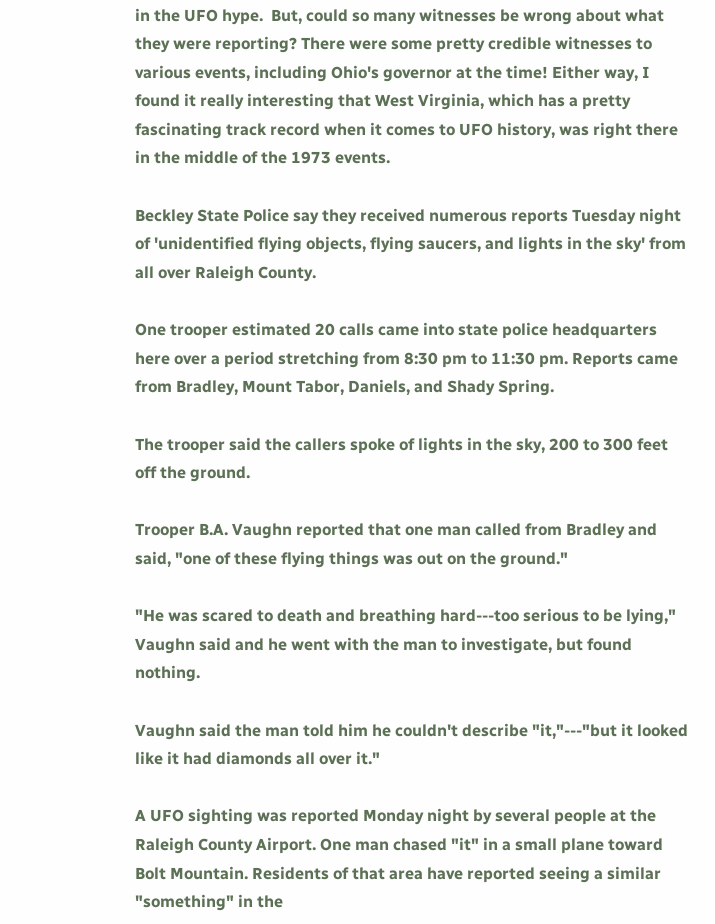in the UFO hype.  But, could so many witnesses be wrong about what they were reporting? There were some pretty credible witnesses to various events, including Ohio's governor at the time! Either way, I found it really interesting that West Virginia, which has a pretty fascinating track record when it comes to UFO history, was right there in the middle of the 1973 events.

Beckley State Police say they received numerous reports Tuesday night of 'unidentified flying objects, flying saucers, and lights in the sky' from all over Raleigh County.

One trooper estimated 20 calls came into state police headquarters here over a period stretching from 8:30 pm to 11:30 pm. Reports came from Bradley, Mount Tabor, Daniels, and Shady Spring.

The trooper said the callers spoke of lights in the sky, 200 to 300 feet off the ground.

Trooper B.A. Vaughn reported that one man called from Bradley and said, "one of these flying things was out on the ground."

"He was scared to death and breathing hard---too serious to be lying," Vaughn said and he went with the man to investigate, but found nothing.

Vaughn said the man told him he couldn't describe "it,"---"but it looked like it had diamonds all over it."

A UFO sighting was reported Monday night by several people at the Raleigh County Airport. One man chased "it" in a small plane toward Bolt Mountain. Residents of that area have reported seeing a similar "something" in the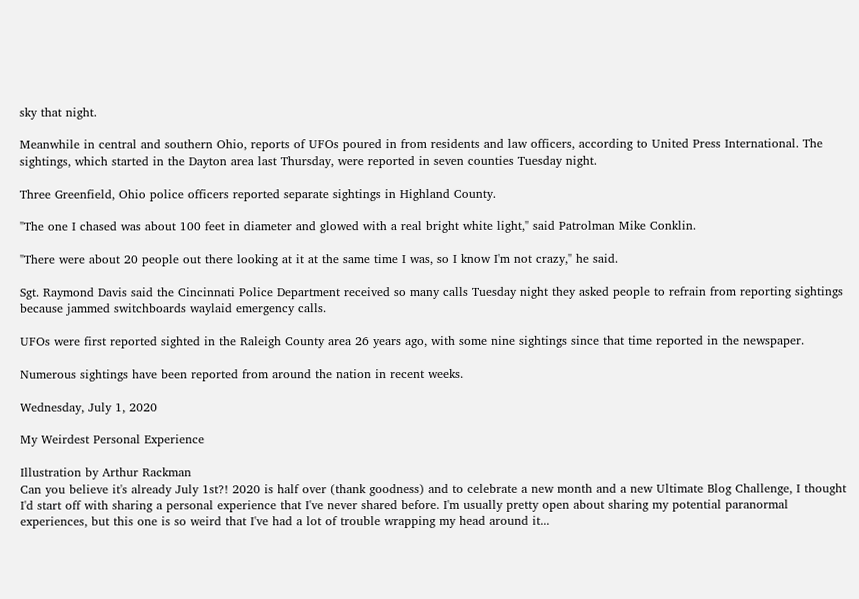sky that night.

Meanwhile in central and southern Ohio, reports of UFOs poured in from residents and law officers, according to United Press International. The sightings, which started in the Dayton area last Thursday, were reported in seven counties Tuesday night.

Three Greenfield, Ohio police officers reported separate sightings in Highland County.

"The one I chased was about 100 feet in diameter and glowed with a real bright white light," said Patrolman Mike Conklin.

"There were about 20 people out there looking at it at the same time I was, so I know I'm not crazy," he said.

Sgt. Raymond Davis said the Cincinnati Police Department received so many calls Tuesday night they asked people to refrain from reporting sightings because jammed switchboards waylaid emergency calls.

UFOs were first reported sighted in the Raleigh County area 26 years ago, with some nine sightings since that time reported in the newspaper.

Numerous sightings have been reported from around the nation in recent weeks.

Wednesday, July 1, 2020

My Weirdest Personal Experience

Illustration by Arthur Rackman
Can you believe it's already July 1st?! 2020 is half over (thank goodness) and to celebrate a new month and a new Ultimate Blog Challenge, I thought I'd start off with sharing a personal experience that I've never shared before. I'm usually pretty open about sharing my potential paranormal experiences, but this one is so weird that I've had a lot of trouble wrapping my head around it...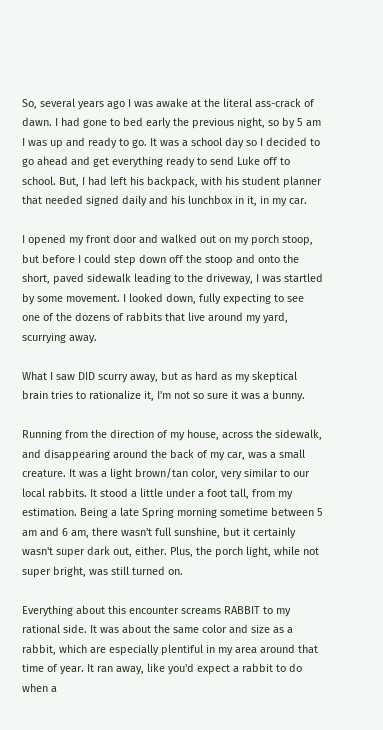So, several years ago I was awake at the literal ass-crack of dawn. I had gone to bed early the previous night, so by 5 am I was up and ready to go. It was a school day so I decided to go ahead and get everything ready to send Luke off to school. But, I had left his backpack, with his student planner that needed signed daily and his lunchbox in it, in my car.

I opened my front door and walked out on my porch stoop, but before I could step down off the stoop and onto the short, paved sidewalk leading to the driveway, I was startled by some movement. I looked down, fully expecting to see one of the dozens of rabbits that live around my yard, scurrying away.

What I saw DID scurry away, but as hard as my skeptical brain tries to rationalize it, I'm not so sure it was a bunny.

Running from the direction of my house, across the sidewalk, and disappearing around the back of my car, was a small creature. It was a light brown/tan color, very similar to our local rabbits. It stood a little under a foot tall, from my estimation. Being a late Spring morning sometime between 5 am and 6 am, there wasn't full sunshine, but it certainly wasn't super dark out, either. Plus, the porch light, while not super bright, was still turned on.

Everything about this encounter screams RABBIT to my rational side. It was about the same color and size as a rabbit, which are especially plentiful in my area around that time of year. It ran away, like you'd expect a rabbit to do when a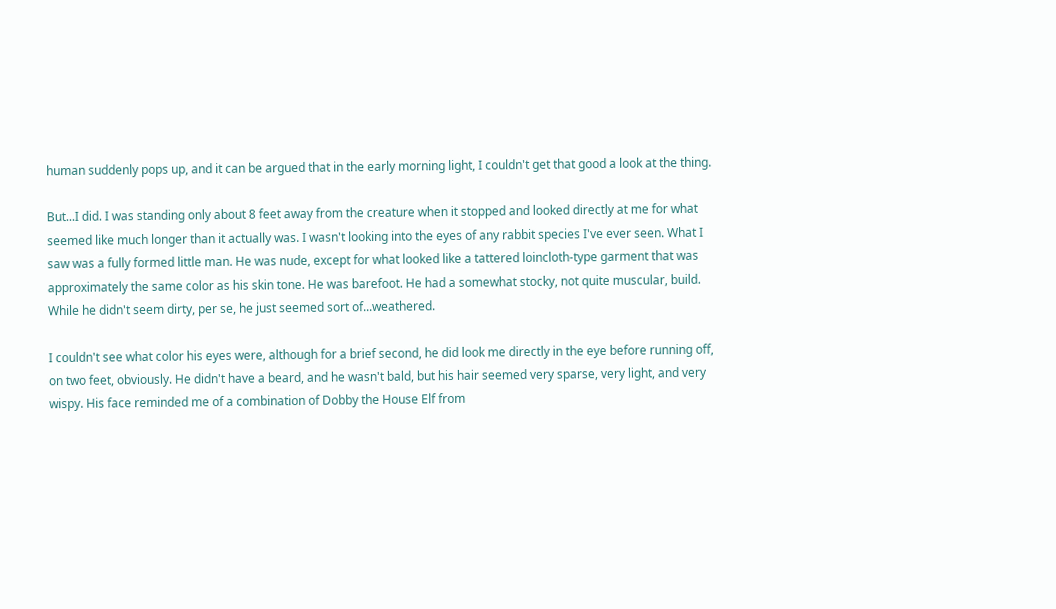human suddenly pops up, and it can be argued that in the early morning light, I couldn't get that good a look at the thing.

But...I did. I was standing only about 8 feet away from the creature when it stopped and looked directly at me for what seemed like much longer than it actually was. I wasn't looking into the eyes of any rabbit species I've ever seen. What I saw was a fully formed little man. He was nude, except for what looked like a tattered loincloth-type garment that was approximately the same color as his skin tone. He was barefoot. He had a somewhat stocky, not quite muscular, build. While he didn't seem dirty, per se, he just seemed sort of...weathered.

I couldn't see what color his eyes were, although for a brief second, he did look me directly in the eye before running off, on two feet, obviously. He didn't have a beard, and he wasn't bald, but his hair seemed very sparse, very light, and very wispy. His face reminded me of a combination of Dobby the House Elf from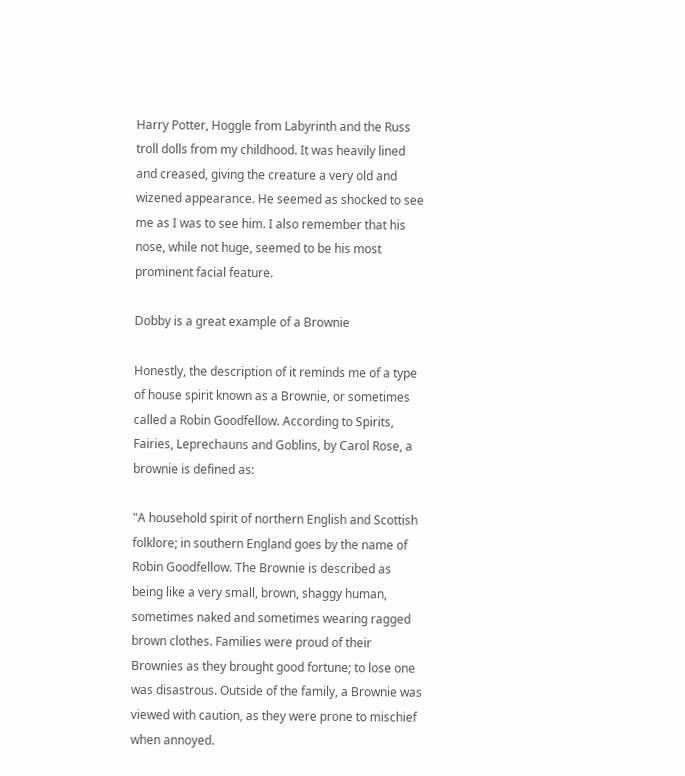Harry Potter, Hoggle from Labyrinth and the Russ troll dolls from my childhood. It was heavily lined and creased, giving the creature a very old and wizened appearance. He seemed as shocked to see me as I was to see him. I also remember that his nose, while not huge, seemed to be his most prominent facial feature.

Dobby is a great example of a Brownie

Honestly, the description of it reminds me of a type of house spirit known as a Brownie, or sometimes called a Robin Goodfellow. According to Spirits, Fairies, Leprechauns and Goblins, by Carol Rose, a brownie is defined as:

"A household spirit of northern English and Scottish folklore; in southern England goes by the name of Robin Goodfellow. The Brownie is described as being like a very small, brown, shaggy human, sometimes naked and sometimes wearing ragged brown clothes. Families were proud of their Brownies as they brought good fortune; to lose one was disastrous. Outside of the family, a Brownie was viewed with caution, as they were prone to mischief when annoyed.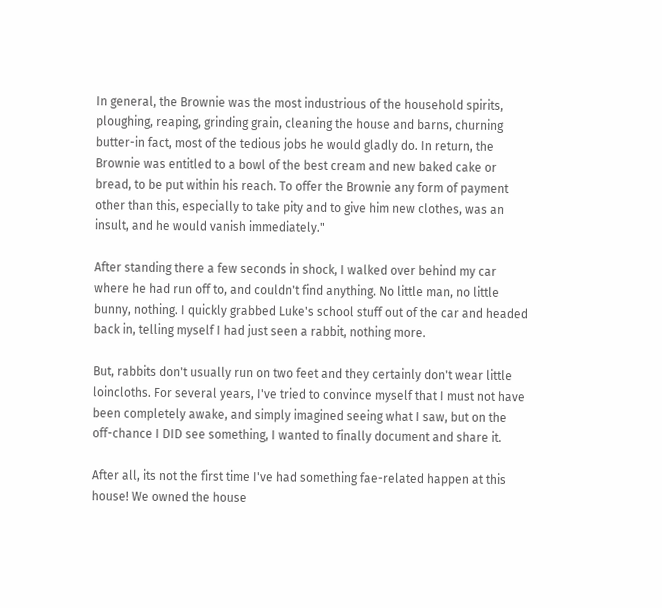In general, the Brownie was the most industrious of the household spirits, ploughing, reaping, grinding grain, cleaning the house and barns, churning butter-in fact, most of the tedious jobs he would gladly do. In return, the Brownie was entitled to a bowl of the best cream and new baked cake or bread, to be put within his reach. To offer the Brownie any form of payment other than this, especially to take pity and to give him new clothes, was an insult, and he would vanish immediately."

After standing there a few seconds in shock, I walked over behind my car where he had run off to, and couldn't find anything. No little man, no little bunny, nothing. I quickly grabbed Luke's school stuff out of the car and headed back in, telling myself I had just seen a rabbit, nothing more.

But, rabbits don't usually run on two feet and they certainly don't wear little loincloths. For several years, I've tried to convince myself that I must not have been completely awake, and simply imagined seeing what I saw, but on the off-chance I DID see something, I wanted to finally document and share it.

After all, its not the first time I've had something fae-related happen at this house! We owned the house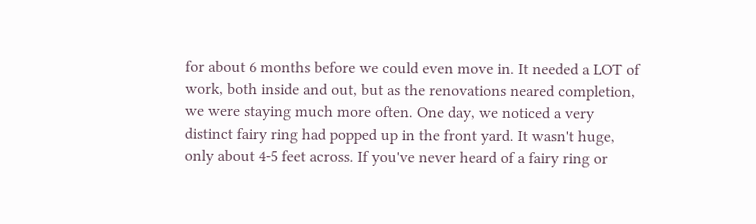for about 6 months before we could even move in. It needed a LOT of work, both inside and out, but as the renovations neared completion, we were staying much more often. One day, we noticed a very distinct fairy ring had popped up in the front yard. It wasn't huge, only about 4-5 feet across. If you've never heard of a fairy ring or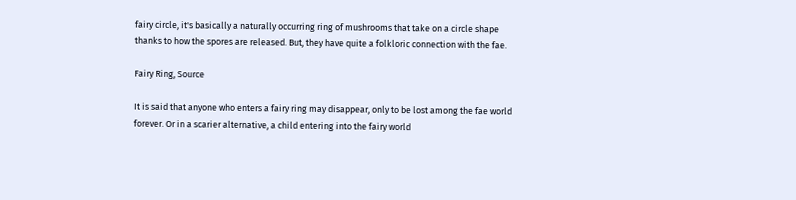fairy circle, it's basically a naturally occurring ring of mushrooms that take on a circle shape thanks to how the spores are released. But, they have quite a folkloric connection with the fae.

Fairy Ring, Source

It is said that anyone who enters a fairy ring may disappear, only to be lost among the fae world forever. Or in a scarier alternative, a child entering into the fairy world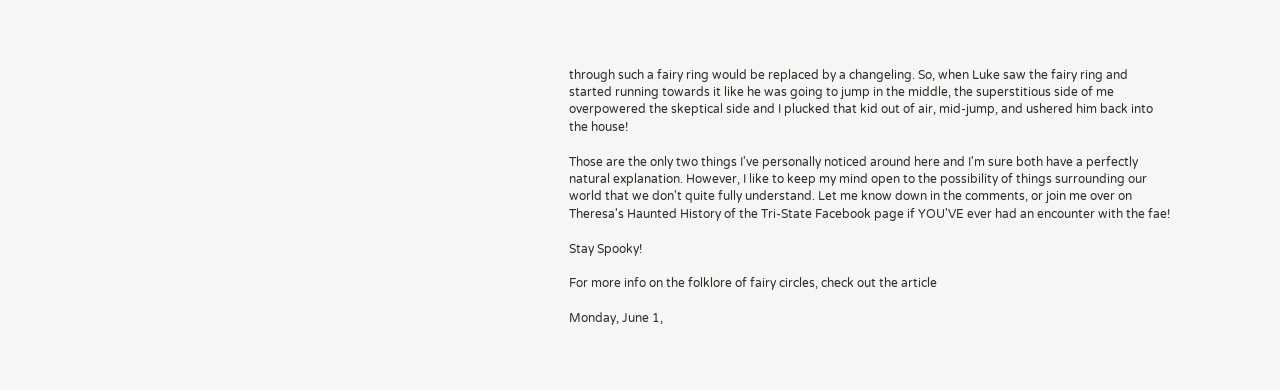through such a fairy ring would be replaced by a changeling. So, when Luke saw the fairy ring and started running towards it like he was going to jump in the middle, the superstitious side of me overpowered the skeptical side and I plucked that kid out of air, mid-jump, and ushered him back into the house!

Those are the only two things I've personally noticed around here and I'm sure both have a perfectly natural explanation. However, I like to keep my mind open to the possibility of things surrounding our world that we don't quite fully understand. Let me know down in the comments, or join me over on Theresa's Haunted History of the Tri-State Facebook page if YOU'VE ever had an encounter with the fae!

Stay Spooky!

For more info on the folklore of fairy circles, check out the article

Monday, June 1,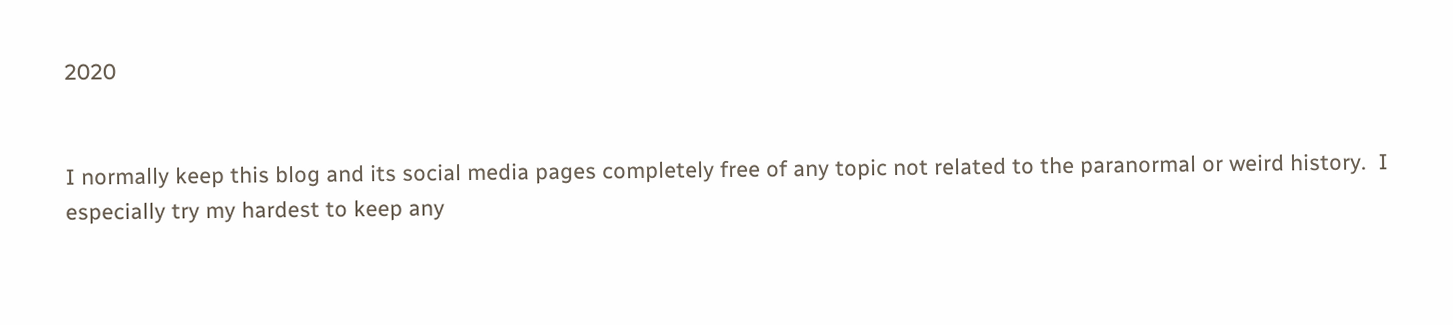2020


I normally keep this blog and its social media pages completely free of any topic not related to the paranormal or weird history.  I especially try my hardest to keep any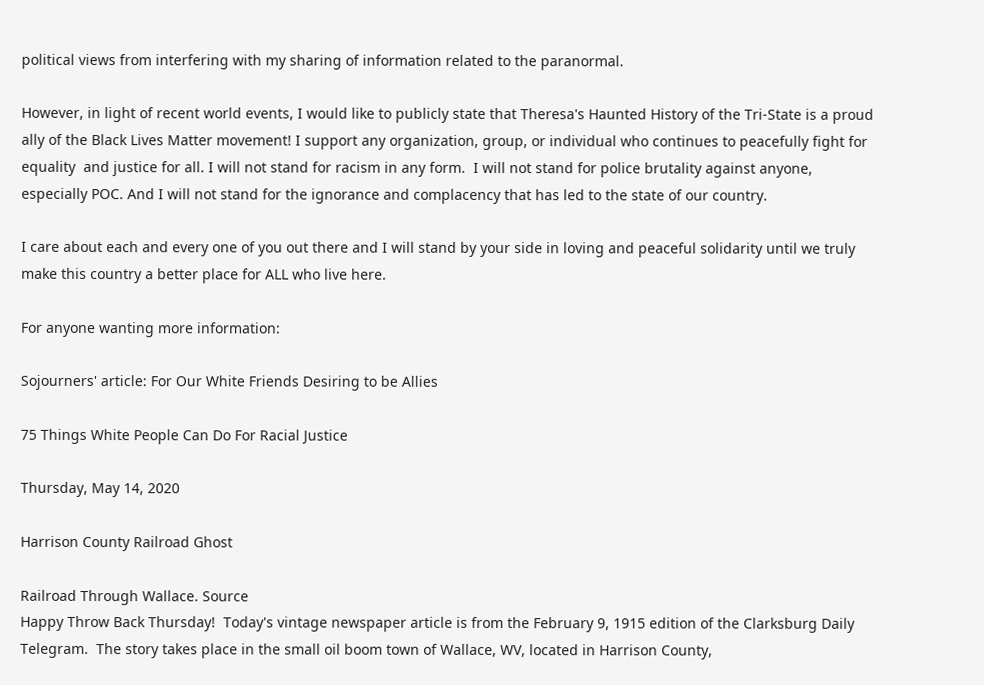political views from interfering with my sharing of information related to the paranormal.

However, in light of recent world events, I would like to publicly state that Theresa's Haunted History of the Tri-State is a proud ally of the Black Lives Matter movement! I support any organization, group, or individual who continues to peacefully fight for equality  and justice for all. I will not stand for racism in any form.  I will not stand for police brutality against anyone, especially POC. And I will not stand for the ignorance and complacency that has led to the state of our country.

I care about each and every one of you out there and I will stand by your side in loving and peaceful solidarity until we truly make this country a better place for ALL who live here.

For anyone wanting more information:

Sojourners' article: For Our White Friends Desiring to be Allies

75 Things White People Can Do For Racial Justice

Thursday, May 14, 2020

Harrison County Railroad Ghost

Railroad Through Wallace. Source
Happy Throw Back Thursday!  Today's vintage newspaper article is from the February 9, 1915 edition of the Clarksburg Daily Telegram.  The story takes place in the small oil boom town of Wallace, WV, located in Harrison County,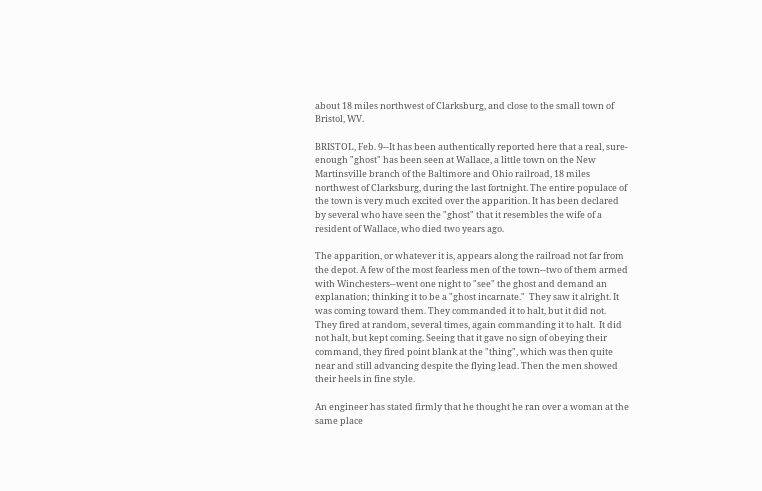about 18 miles northwest of Clarksburg, and close to the small town of Bristol, WV.

BRISTOL, Feb. 9--It has been authentically reported here that a real, sure-enough "ghost" has been seen at Wallace, a little town on the New Martinsville branch of the Baltimore and Ohio railroad, 18 miles northwest of Clarksburg, during the last fortnight. The entire populace of the town is very much excited over the apparition. It has been declared by several who have seen the "ghost" that it resembles the wife of a resident of Wallace, who died two years ago.

The apparition, or whatever it is, appears along the railroad not far from the depot. A few of the most fearless men of the town--two of them armed with Winchesters--went one night to "see" the ghost and demand an explanation; thinking it to be a "ghost incarnate."  They saw it alright. It was coming toward them. They commanded it to halt, but it did not. They fired at random, several times, again commanding it to halt.  It did not halt, but kept coming. Seeing that it gave no sign of obeying their command, they fired point blank at the "thing", which was then quite near and still advancing despite the flying lead. Then the men showed their heels in fine style.

An engineer has stated firmly that he thought he ran over a woman at the same place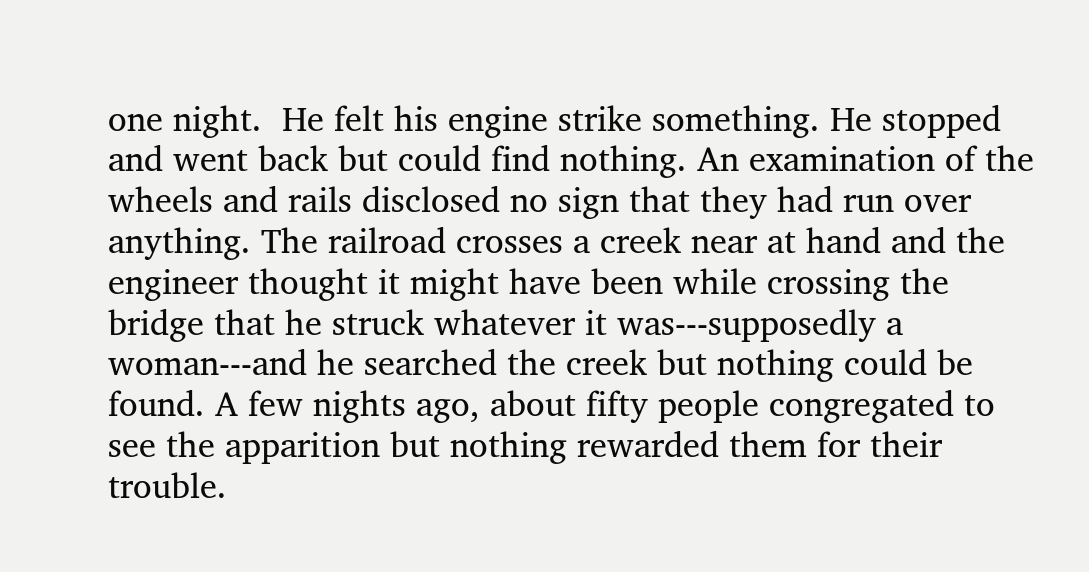one night.  He felt his engine strike something. He stopped and went back but could find nothing. An examination of the wheels and rails disclosed no sign that they had run over anything. The railroad crosses a creek near at hand and the engineer thought it might have been while crossing the bridge that he struck whatever it was---supposedly a woman---and he searched the creek but nothing could be found. A few nights ago, about fifty people congregated to see the apparition but nothing rewarded them for their trouble.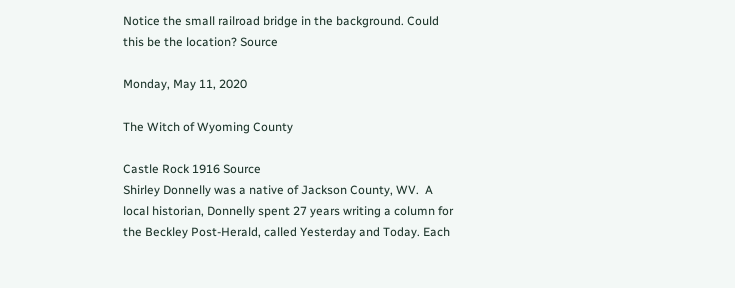Notice the small railroad bridge in the background. Could this be the location? Source

Monday, May 11, 2020

The Witch of Wyoming County

Castle Rock 1916 Source
Shirley Donnelly was a native of Jackson County, WV.  A local historian, Donnelly spent 27 years writing a column for the Beckley Post-Herald, called Yesterday and Today. Each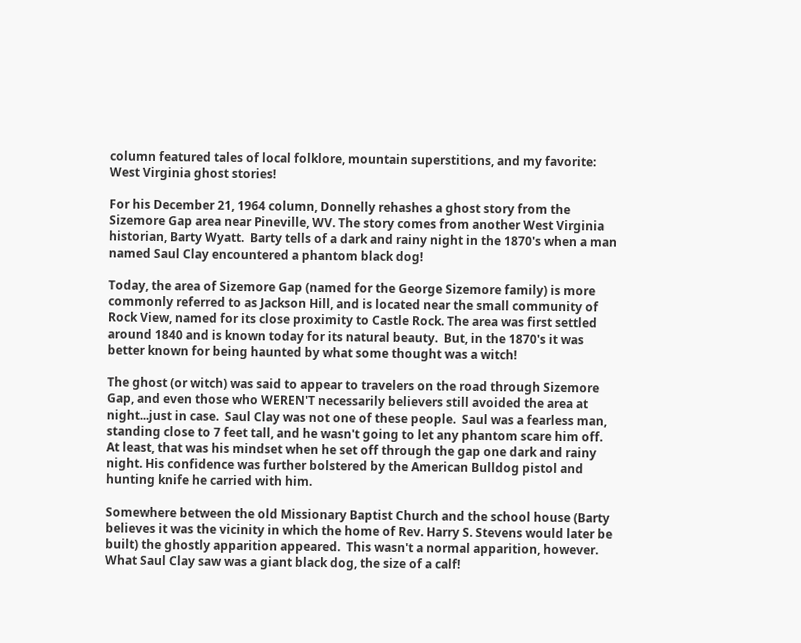column featured tales of local folklore, mountain superstitions, and my favorite: West Virginia ghost stories!

For his December 21, 1964 column, Donnelly rehashes a ghost story from the Sizemore Gap area near Pineville, WV. The story comes from another West Virginia historian, Barty Wyatt.  Barty tells of a dark and rainy night in the 1870's when a man named Saul Clay encountered a phantom black dog!

Today, the area of Sizemore Gap (named for the George Sizemore family) is more commonly referred to as Jackson Hill, and is located near the small community of Rock View, named for its close proximity to Castle Rock. The area was first settled around 1840 and is known today for its natural beauty.  But, in the 1870's it was better known for being haunted by what some thought was a witch!

The ghost (or witch) was said to appear to travelers on the road through Sizemore Gap, and even those who WEREN'T necessarily believers still avoided the area at night...just in case.  Saul Clay was not one of these people.  Saul was a fearless man, standing close to 7 feet tall, and he wasn't going to let any phantom scare him off.  At least, that was his mindset when he set off through the gap one dark and rainy night. His confidence was further bolstered by the American Bulldog pistol and hunting knife he carried with him.

Somewhere between the old Missionary Baptist Church and the school house (Barty believes it was the vicinity in which the home of Rev. Harry S. Stevens would later be built) the ghostly apparition appeared.  This wasn't a normal apparition, however.  What Saul Clay saw was a giant black dog, the size of a calf!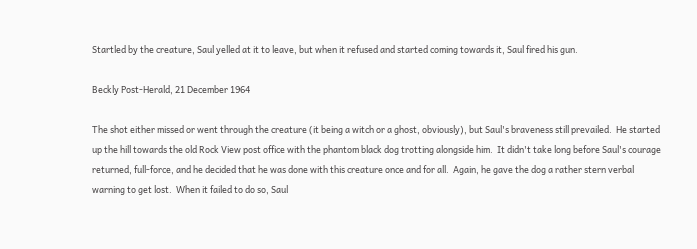Startled by the creature, Saul yelled at it to leave, but when it refused and started coming towards it, Saul fired his gun.

Beckly Post-Herald, 21 December 1964

The shot either missed or went through the creature (it being a witch or a ghost, obviously), but Saul's braveness still prevailed.  He started up the hill towards the old Rock View post office with the phantom black dog trotting alongside him.  It didn't take long before Saul's courage returned, full-force, and he decided that he was done with this creature once and for all.  Again, he gave the dog a rather stern verbal warning to get lost.  When it failed to do so, Saul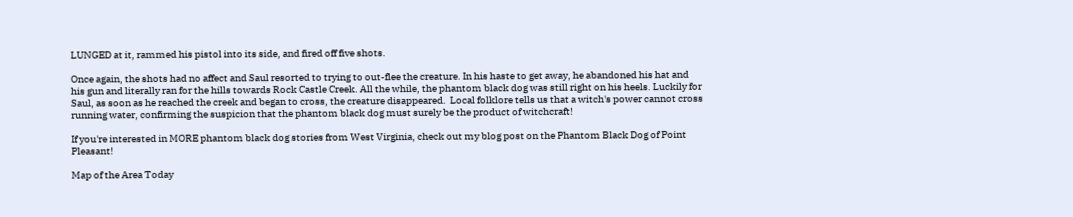LUNGED at it, rammed his pistol into its side, and fired off five shots.

Once again, the shots had no affect and Saul resorted to trying to out-flee the creature. In his haste to get away, he abandoned his hat and his gun and literally ran for the hills towards Rock Castle Creek. All the while, the phantom black dog was still right on his heels. Luckily for Saul, as soon as he reached the creek and began to cross, the creature disappeared.  Local folklore tells us that a witch's power cannot cross running water, confirming the suspicion that the phantom black dog must surely be the product of witchcraft!

If you're interested in MORE phantom black dog stories from West Virginia, check out my blog post on the Phantom Black Dog of Point Pleasant!

Map of the Area Today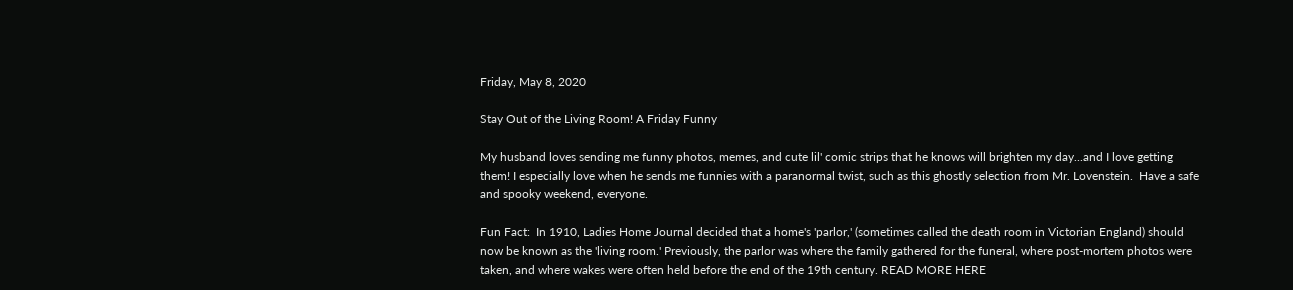Friday, May 8, 2020

Stay Out of the Living Room! A Friday Funny

My husband loves sending me funny photos, memes, and cute lil' comic strips that he knows will brighten my day...and I love getting them! I especially love when he sends me funnies with a paranormal twist, such as this ghostly selection from Mr. Lovenstein.  Have a safe and spooky weekend, everyone.

Fun Fact:  In 1910, Ladies Home Journal decided that a home's 'parlor,' (sometimes called the death room in Victorian England) should now be known as the 'living room.' Previously, the parlor was where the family gathered for the funeral, where post-mortem photos were taken, and where wakes were often held before the end of the 19th century. READ MORE HERE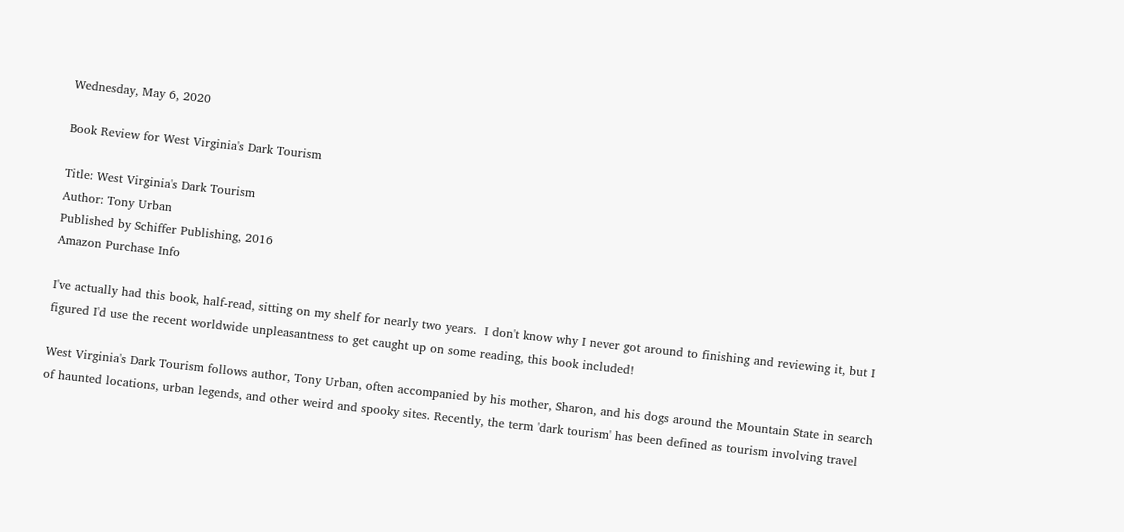Wednesday, May 6, 2020

Book Review for West Virginia's Dark Tourism

Title: West Virginia's Dark Tourism
Author: Tony Urban
Published by Schiffer Publishing, 2016
Amazon Purchase Info

I've actually had this book, half-read, sitting on my shelf for nearly two years.  I don't know why I never got around to finishing and reviewing it, but I figured I'd use the recent worldwide unpleasantness to get caught up on some reading, this book included!

West Virginia's Dark Tourism follows author, Tony Urban, often accompanied by his mother, Sharon, and his dogs around the Mountain State in search of haunted locations, urban legends, and other weird and spooky sites. Recently, the term 'dark tourism' has been defined as tourism involving travel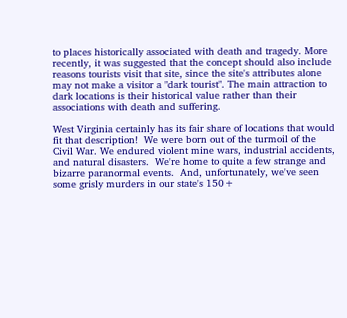to places historically associated with death and tragedy. More recently, it was suggested that the concept should also include reasons tourists visit that site, since the site's attributes alone may not make a visitor a "dark tourist". The main attraction to dark locations is their historical value rather than their associations with death and suffering.

West Virginia certainly has its fair share of locations that would fit that description!  We were born out of the turmoil of the Civil War. We endured violent mine wars, industrial accidents,  and natural disasters.  We're home to quite a few strange and bizarre paranormal events.  And, unfortunately, we've seen some grisly murders in our state's 150+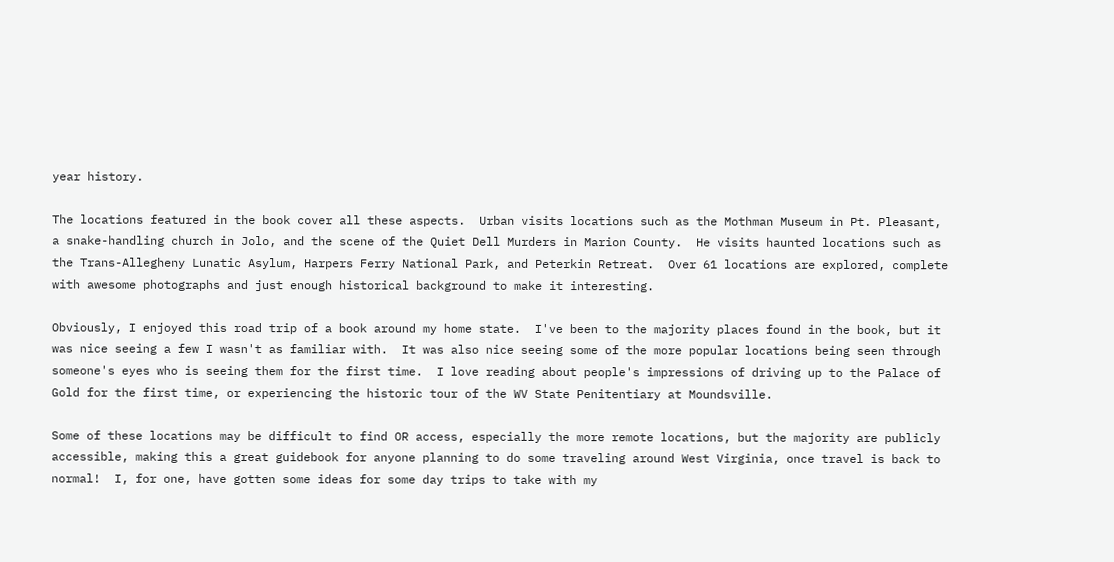year history.

The locations featured in the book cover all these aspects.  Urban visits locations such as the Mothman Museum in Pt. Pleasant, a snake-handling church in Jolo, and the scene of the Quiet Dell Murders in Marion County.  He visits haunted locations such as the Trans-Allegheny Lunatic Asylum, Harpers Ferry National Park, and Peterkin Retreat.  Over 61 locations are explored, complete with awesome photographs and just enough historical background to make it interesting.

Obviously, I enjoyed this road trip of a book around my home state.  I've been to the majority places found in the book, but it was nice seeing a few I wasn't as familiar with.  It was also nice seeing some of the more popular locations being seen through someone's eyes who is seeing them for the first time.  I love reading about people's impressions of driving up to the Palace of Gold for the first time, or experiencing the historic tour of the WV State Penitentiary at Moundsville.

Some of these locations may be difficult to find OR access, especially the more remote locations, but the majority are publicly accessible, making this a great guidebook for anyone planning to do some traveling around West Virginia, once travel is back to normal!  I, for one, have gotten some ideas for some day trips to take with my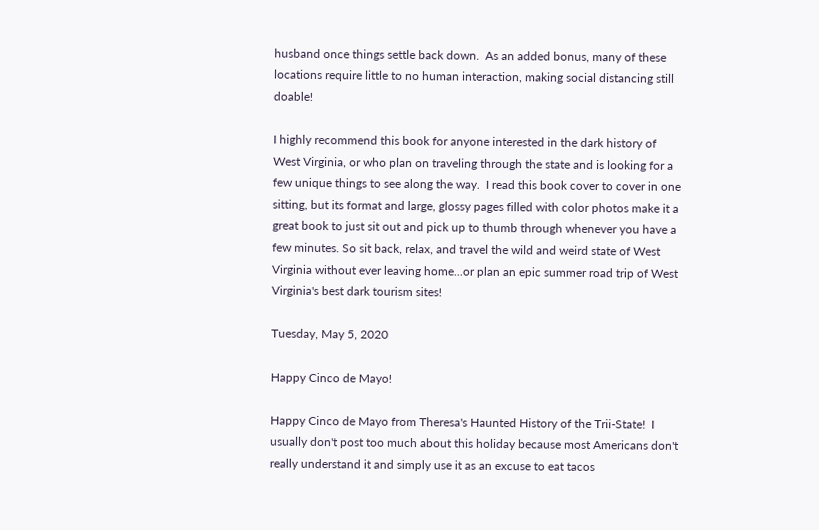husband once things settle back down.  As an added bonus, many of these locations require little to no human interaction, making social distancing still doable!

I highly recommend this book for anyone interested in the dark history of West Virginia, or who plan on traveling through the state and is looking for a few unique things to see along the way.  I read this book cover to cover in one sitting, but its format and large, glossy pages filled with color photos make it a great book to just sit out and pick up to thumb through whenever you have a few minutes. So sit back, relax, and travel the wild and weird state of West Virginia without ever leaving home...or plan an epic summer road trip of West Virginia's best dark tourism sites!

Tuesday, May 5, 2020

Happy Cinco de Mayo!

Happy Cinco de Mayo from Theresa's Haunted History of the Trii-State!  I usually don't post too much about this holiday because most Americans don't really understand it and simply use it as an excuse to eat tacos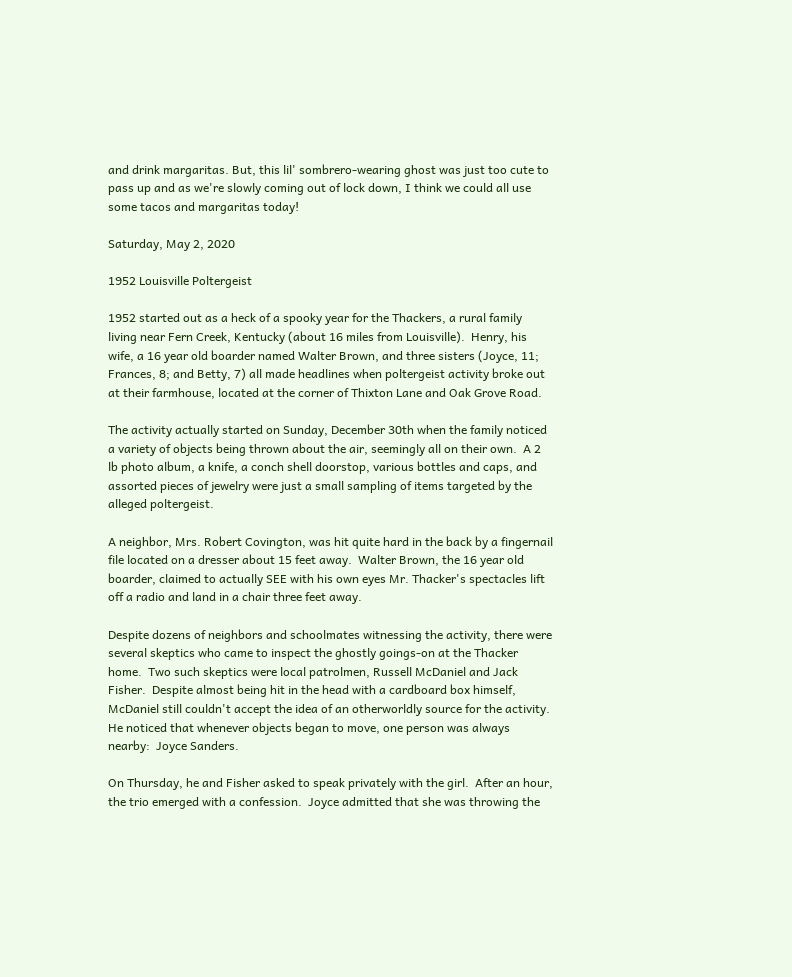and drink margaritas. But, this lil' sombrero-wearing ghost was just too cute to pass up and as we're slowly coming out of lock down, I think we could all use some tacos and margaritas today!

Saturday, May 2, 2020

1952 Louisville Poltergeist

1952 started out as a heck of a spooky year for the Thackers, a rural family living near Fern Creek, Kentucky (about 16 miles from Louisville).  Henry, his wife, a 16 year old boarder named Walter Brown, and three sisters (Joyce, 11; Frances, 8; and Betty, 7) all made headlines when poltergeist activity broke out at their farmhouse, located at the corner of Thixton Lane and Oak Grove Road.

The activity actually started on Sunday, December 30th when the family noticed a variety of objects being thrown about the air, seemingly all on their own.  A 2 lb photo album, a knife, a conch shell doorstop, various bottles and caps, and assorted pieces of jewelry were just a small sampling of items targeted by the alleged poltergeist.

A neighbor, Mrs. Robert Covington, was hit quite hard in the back by a fingernail file located on a dresser about 15 feet away.  Walter Brown, the 16 year old boarder, claimed to actually SEE with his own eyes Mr. Thacker's spectacles lift off a radio and land in a chair three feet away.

Despite dozens of neighbors and schoolmates witnessing the activity, there were several skeptics who came to inspect the ghostly goings-on at the Thacker home.  Two such skeptics were local patrolmen, Russell McDaniel and Jack Fisher.  Despite almost being hit in the head with a cardboard box himself, McDaniel still couldn't accept the idea of an otherworldly source for the activity.  He noticed that whenever objects began to move, one person was always nearby:  Joyce Sanders.

On Thursday, he and Fisher asked to speak privately with the girl.  After an hour, the trio emerged with a confession.  Joyce admitted that she was throwing the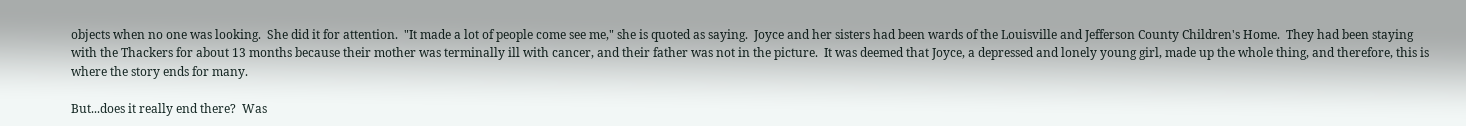objects when no one was looking.  She did it for attention.  "It made a lot of people come see me," she is quoted as saying.  Joyce and her sisters had been wards of the Louisville and Jefferson County Children's Home.  They had been staying with the Thackers for about 13 months because their mother was terminally ill with cancer, and their father was not in the picture.  It was deemed that Joyce, a depressed and lonely young girl, made up the whole thing, and therefore, this is where the story ends for many.

But...does it really end there?  Was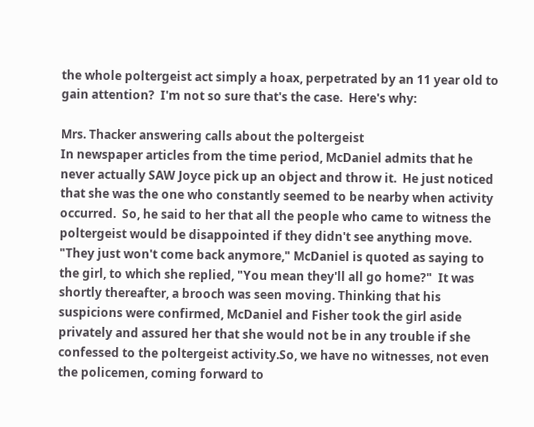the whole poltergeist act simply a hoax, perpetrated by an 11 year old to gain attention?  I'm not so sure that's the case.  Here's why:

Mrs. Thacker answering calls about the poltergeist
In newspaper articles from the time period, McDaniel admits that he never actually SAW Joyce pick up an object and throw it.  He just noticed that she was the one who constantly seemed to be nearby when activity occurred.  So, he said to her that all the people who came to witness the poltergeist would be disappointed if they didn't see anything move. "They just won't come back anymore," McDaniel is quoted as saying to the girl, to which she replied, "You mean they'll all go home?"  It was shortly thereafter, a brooch was seen moving. Thinking that his suspicions were confirmed, McDaniel and Fisher took the girl aside privately and assured her that she would not be in any trouble if she confessed to the poltergeist activity.So, we have no witnesses, not even the policemen, coming forward to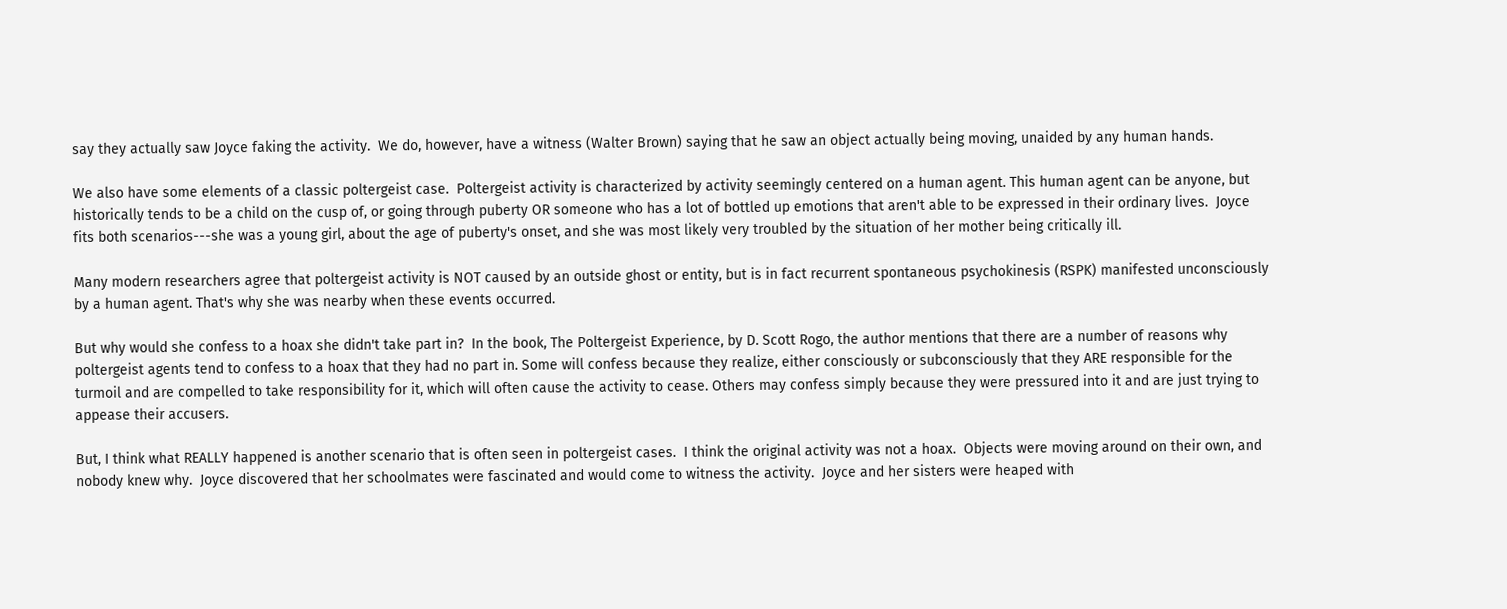say they actually saw Joyce faking the activity.  We do, however, have a witness (Walter Brown) saying that he saw an object actually being moving, unaided by any human hands.

We also have some elements of a classic poltergeist case.  Poltergeist activity is characterized by activity seemingly centered on a human agent. This human agent can be anyone, but historically tends to be a child on the cusp of, or going through puberty OR someone who has a lot of bottled up emotions that aren't able to be expressed in their ordinary lives.  Joyce fits both scenarios---she was a young girl, about the age of puberty's onset, and she was most likely very troubled by the situation of her mother being critically ill.

Many modern researchers agree that poltergeist activity is NOT caused by an outside ghost or entity, but is in fact recurrent spontaneous psychokinesis (RSPK) manifested unconsciously by a human agent. That's why she was nearby when these events occurred.

But why would she confess to a hoax she didn't take part in?  In the book, The Poltergeist Experience, by D. Scott Rogo, the author mentions that there are a number of reasons why poltergeist agents tend to confess to a hoax that they had no part in. Some will confess because they realize, either consciously or subconsciously that they ARE responsible for the turmoil and are compelled to take responsibility for it, which will often cause the activity to cease. Others may confess simply because they were pressured into it and are just trying to appease their accusers.

But, I think what REALLY happened is another scenario that is often seen in poltergeist cases.  I think the original activity was not a hoax.  Objects were moving around on their own, and nobody knew why.  Joyce discovered that her schoolmates were fascinated and would come to witness the activity.  Joyce and her sisters were heaped with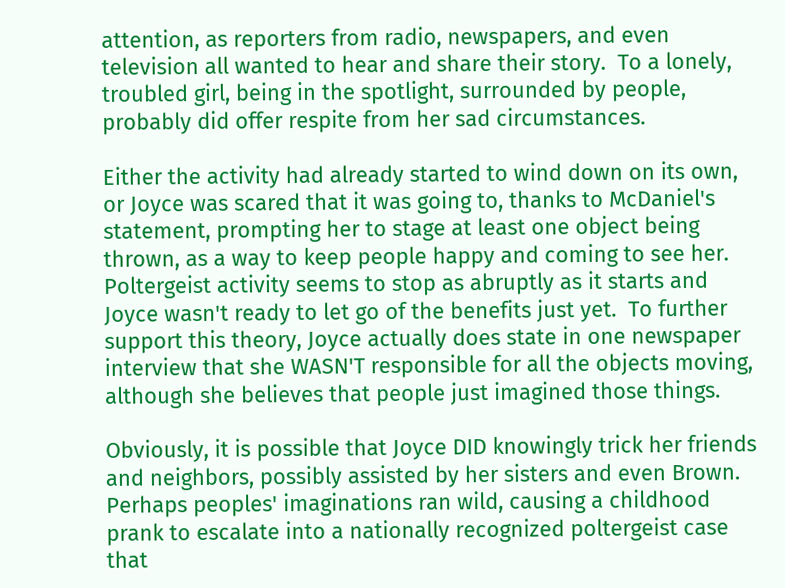attention, as reporters from radio, newspapers, and even television all wanted to hear and share their story.  To a lonely, troubled girl, being in the spotlight, surrounded by people, probably did offer respite from her sad circumstances.

Either the activity had already started to wind down on its own, or Joyce was scared that it was going to, thanks to McDaniel's statement, prompting her to stage at least one object being thrown, as a way to keep people happy and coming to see her. Poltergeist activity seems to stop as abruptly as it starts and Joyce wasn't ready to let go of the benefits just yet.  To further support this theory, Joyce actually does state in one newspaper interview that she WASN'T responsible for all the objects moving, although she believes that people just imagined those things.

Obviously, it is possible that Joyce DID knowingly trick her friends and neighbors, possibly assisted by her sisters and even Brown.  Perhaps peoples' imaginations ran wild, causing a childhood prank to escalate into a nationally recognized poltergeist case that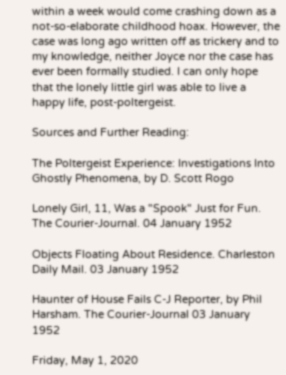within a week would come crashing down as a not-so-elaborate childhood hoax. However, the case was long ago written off as trickery and to my knowledge, neither Joyce nor the case has ever been formally studied. I can only hope that the lonely little girl was able to live a happy life, post-poltergeist.

Sources and Further Reading:

The Poltergeist Experience: Investigations Into Ghostly Phenomena, by D. Scott Rogo

Lonely Girl, 11, Was a "Spook" Just for Fun. The Courier-Journal. 04 January 1952

Objects Floating About Residence. Charleston Daily Mail. 03 January 1952

Haunter of House Fails C-J Reporter, by Phil Harsham. The Courier-Journal 03 January 1952

Friday, May 1, 2020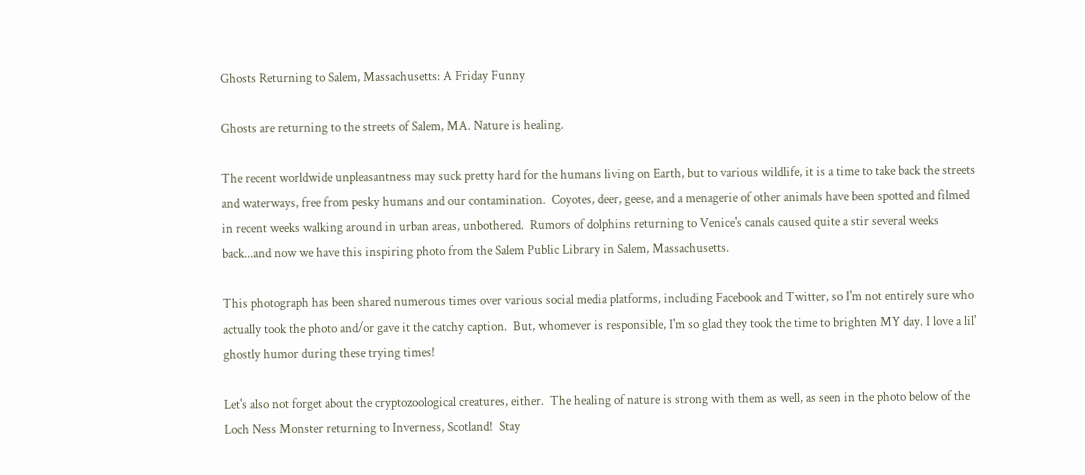Ghosts Returning to Salem, Massachusetts: A Friday Funny

Ghosts are returning to the streets of Salem, MA. Nature is healing.

The recent worldwide unpleasantness may suck pretty hard for the humans living on Earth, but to various wildlife, it is a time to take back the streets and waterways, free from pesky humans and our contamination.  Coyotes, deer, geese, and a menagerie of other animals have been spotted and filmed in recent weeks walking around in urban areas, unbothered.  Rumors of dolphins returning to Venice's canals caused quite a stir several weeks back...and now we have this inspiring photo from the Salem Public Library in Salem, Massachusetts.

This photograph has been shared numerous times over various social media platforms, including Facebook and Twitter, so I'm not entirely sure who actually took the photo and/or gave it the catchy caption.  But, whomever is responsible, I'm so glad they took the time to brighten MY day. I love a lil' ghostly humor during these trying times!

Let's also not forget about the cryptozoological creatures, either.  The healing of nature is strong with them as well, as seen in the photo below of the Loch Ness Monster returning to Inverness, Scotland!  Stay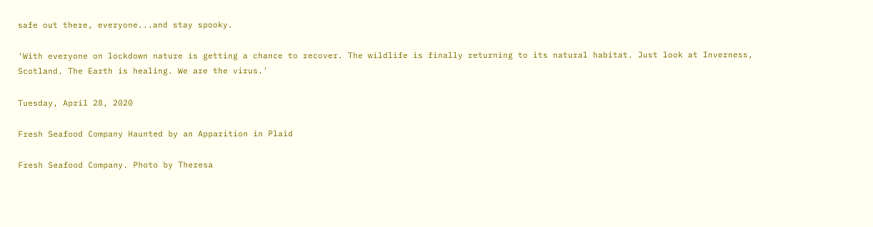safe out there, everyone...and stay spooky.

'With everyone on lockdown nature is getting a chance to recover. The wildlife is finally returning to its natural habitat. Just look at Inverness, Scotland. The Earth is healing. We are the virus.'

Tuesday, April 28, 2020

Fresh Seafood Company Haunted by an Apparition in Plaid

Fresh Seafood Company. Photo by Theresa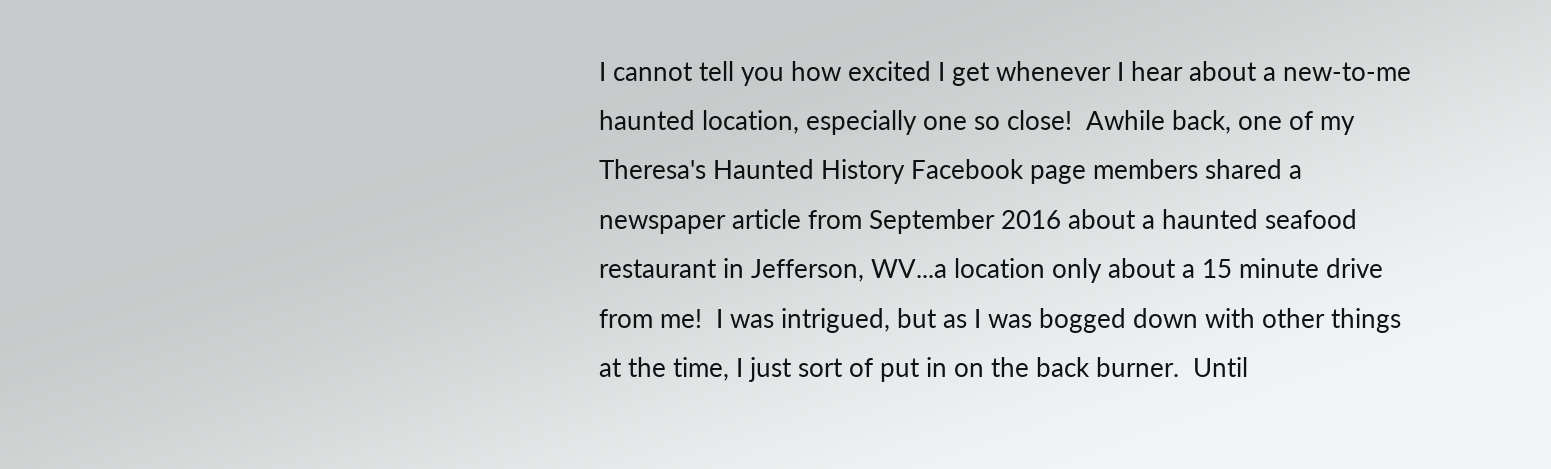I cannot tell you how excited I get whenever I hear about a new-to-me haunted location, especially one so close!  Awhile back, one of my Theresa's Haunted History Facebook page members shared a newspaper article from September 2016 about a haunted seafood restaurant in Jefferson, WV...a location only about a 15 minute drive from me!  I was intrigued, but as I was bogged down with other things at the time, I just sort of put in on the back burner.  Until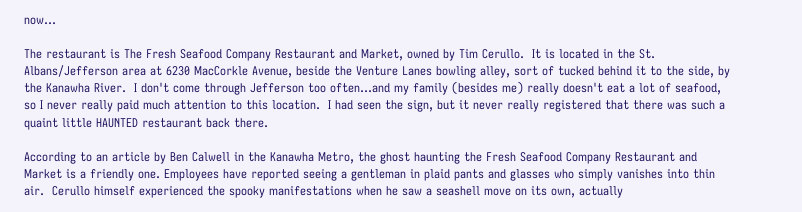now...

The restaurant is The Fresh Seafood Company Restaurant and Market, owned by Tim Cerullo.  It is located in the St. Albans/Jefferson area at 6230 MacCorkle Avenue, beside the Venture Lanes bowling alley, sort of tucked behind it to the side, by the Kanawha River.  I don't come through Jefferson too often...and my family (besides me) really doesn't eat a lot of seafood, so I never really paid much attention to this location.  I had seen the sign, but it never really registered that there was such a quaint little HAUNTED restaurant back there.

According to an article by Ben Calwell in the Kanawha Metro, the ghost haunting the Fresh Seafood Company Restaurant and Market is a friendly one. Employees have reported seeing a gentleman in plaid pants and glasses who simply vanishes into thin air.  Cerullo himself experienced the spooky manifestations when he saw a seashell move on its own, actually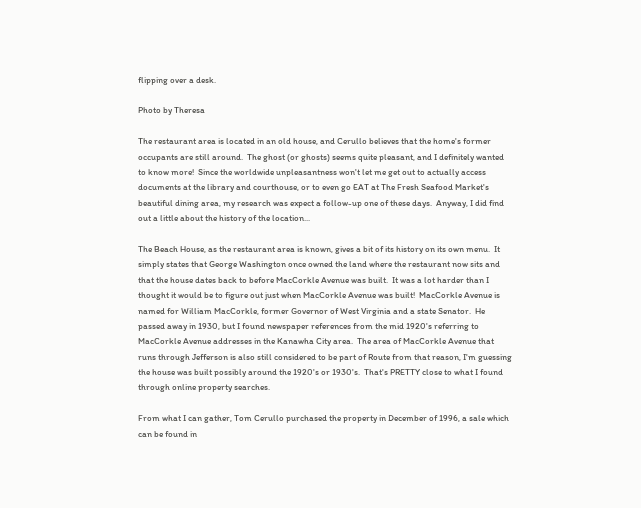flipping over a desk.

Photo by Theresa

The restaurant area is located in an old house, and Cerullo believes that the home's former occupants are still around.  The ghost (or ghosts) seems quite pleasant, and I definitely wanted to know more!  Since the worldwide unpleasantness won't let me get out to actually access documents at the library and courthouse, or to even go EAT at The Fresh Seafood Market's beautiful dining area, my research was expect a follow-up one of these days.  Anyway, I did find out a little about the history of the location...

The Beach House, as the restaurant area is known, gives a bit of its history on its own menu.  It simply states that George Washington once owned the land where the restaurant now sits and that the house dates back to before MacCorkle Avenue was built.  It was a lot harder than I thought it would be to figure out just when MacCorkle Avenue was built!  MacCorkle Avenue is named for William MacCorkle, former Governor of West Virginia and a state Senator.  He passed away in 1930, but I found newspaper references from the mid 1920's referring to MacCorkle Avenue addresses in the Kanawha City area.  The area of MacCorkle Avenue that runs through Jefferson is also still considered to be part of Route from that reason, I'm guessing the house was built possibly around the 1920's or 1930's.  That's PRETTY close to what I found through online property searches.

From what I can gather, Tom Cerullo purchased the property in December of 1996, a sale which can be found in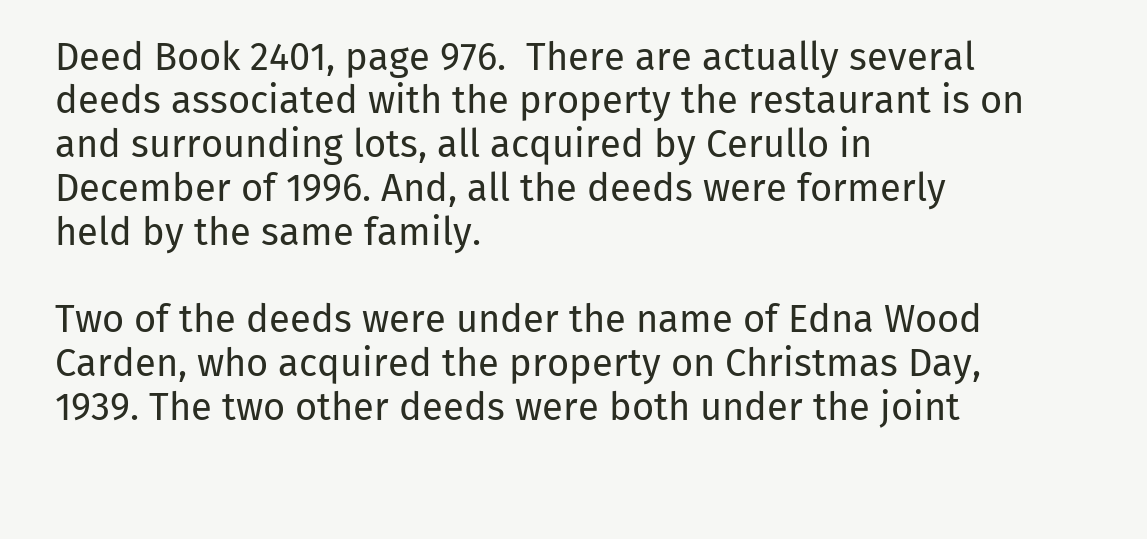Deed Book 2401, page 976.  There are actually several deeds associated with the property the restaurant is on and surrounding lots, all acquired by Cerullo in December of 1996. And, all the deeds were formerly held by the same family.

Two of the deeds were under the name of Edna Wood Carden, who acquired the property on Christmas Day, 1939. The two other deeds were both under the joint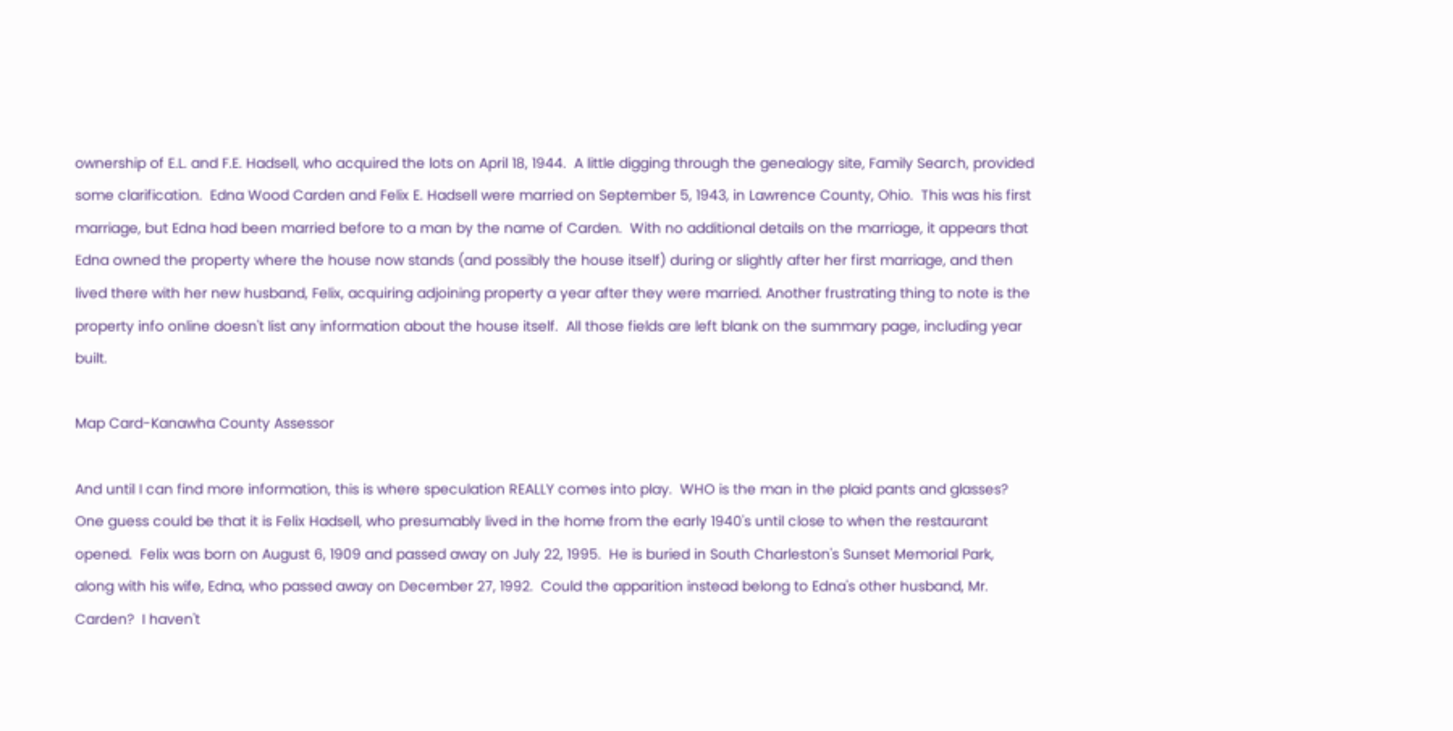ownership of E.L. and F.E. Hadsell, who acquired the lots on April 18, 1944.  A little digging through the genealogy site, Family Search, provided some clarification.  Edna Wood Carden and Felix E. Hadsell were married on September 5, 1943, in Lawrence County, Ohio.  This was his first marriage, but Edna had been married before to a man by the name of Carden.  With no additional details on the marriage, it appears that Edna owned the property where the house now stands (and possibly the house itself) during or slightly after her first marriage, and then lived there with her new husband, Felix, acquiring adjoining property a year after they were married. Another frustrating thing to note is the property info online doesn't list any information about the house itself.  All those fields are left blank on the summary page, including year built.

Map Card-Kanawha County Assessor

And until I can find more information, this is where speculation REALLY comes into play.  WHO is the man in the plaid pants and glasses?  One guess could be that it is Felix Hadsell, who presumably lived in the home from the early 1940's until close to when the restaurant opened.  Felix was born on August 6, 1909 and passed away on July 22, 1995.  He is buried in South Charleston's Sunset Memorial Park, along with his wife, Edna, who passed away on December 27, 1992.  Could the apparition instead belong to Edna's other husband, Mr. Carden?  I haven't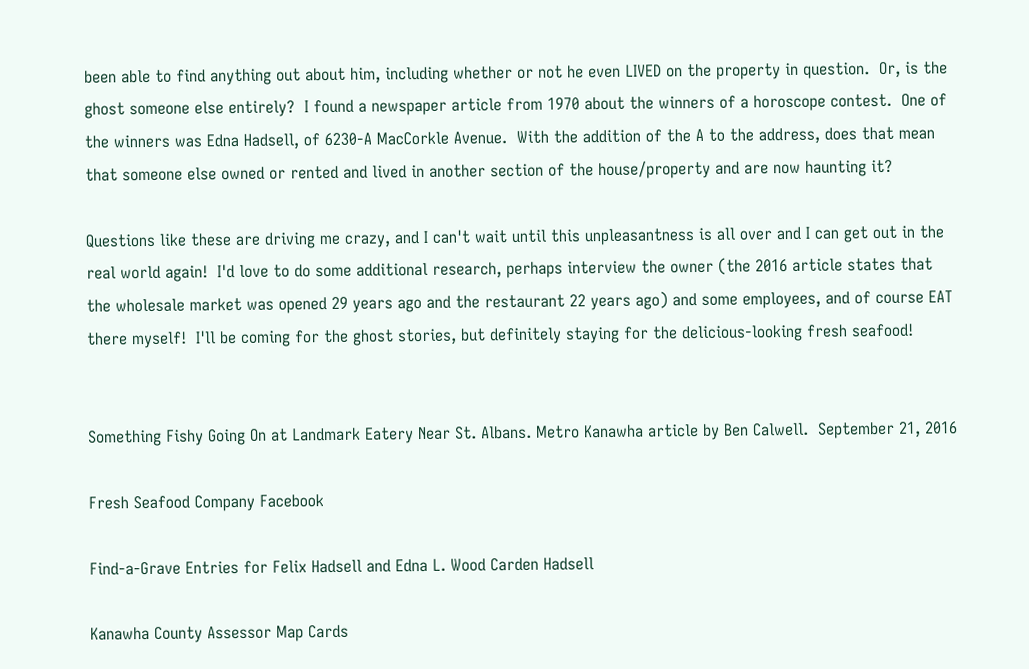been able to find anything out about him, including whether or not he even LIVED on the property in question.  Or, is the ghost someone else entirely?  I found a newspaper article from 1970 about the winners of a horoscope contest.  One of the winners was Edna Hadsell, of 6230-A MacCorkle Avenue.  With the addition of the A to the address, does that mean that someone else owned or rented and lived in another section of the house/property and are now haunting it?

Questions like these are driving me crazy, and I can't wait until this unpleasantness is all over and I can get out in the real world again!  I'd love to do some additional research, perhaps interview the owner (the 2016 article states that the wholesale market was opened 29 years ago and the restaurant 22 years ago) and some employees, and of course EAT there myself!  I'll be coming for the ghost stories, but definitely staying for the delicious-looking fresh seafood!


Something Fishy Going On at Landmark Eatery Near St. Albans. Metro Kanawha article by Ben Calwell.  September 21, 2016

Fresh Seafood Company Facebook

Find-a-Grave Entries for Felix Hadsell and Edna L. Wood Carden Hadsell

Kanawha County Assessor Map Cards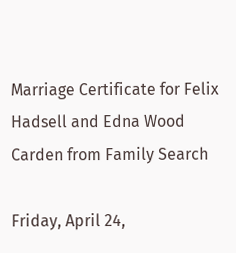Marriage Certificate for Felix Hadsell and Edna Wood Carden from Family Search

Friday, April 24,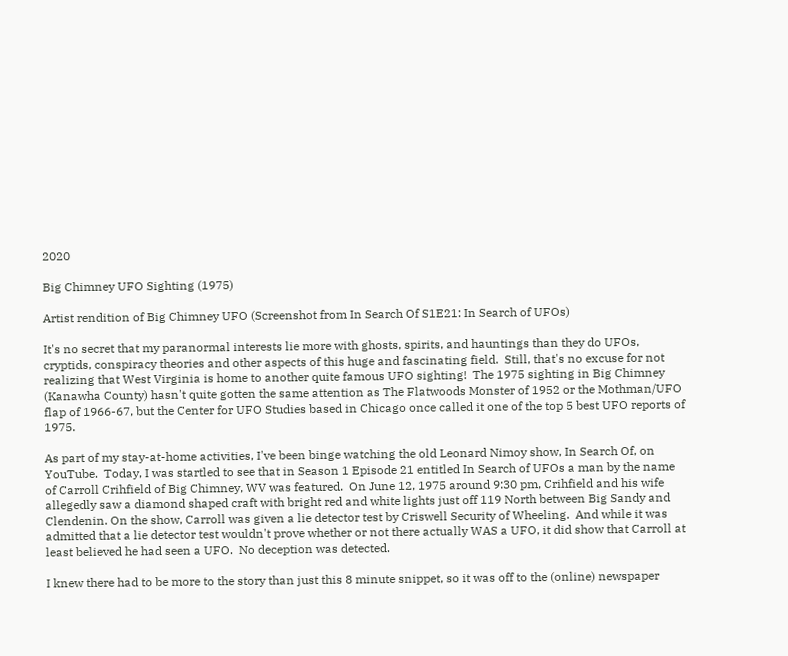2020

Big Chimney UFO Sighting (1975)

Artist rendition of Big Chimney UFO (Screenshot from In Search Of S1E21: In Search of UFOs)

It's no secret that my paranormal interests lie more with ghosts, spirits, and hauntings than they do UFOs, cryptids, conspiracy theories and other aspects of this huge and fascinating field.  Still, that's no excuse for not realizing that West Virginia is home to another quite famous UFO sighting!  The 1975 sighting in Big Chimney (Kanawha County) hasn't quite gotten the same attention as The Flatwoods Monster of 1952 or the Mothman/UFO flap of 1966-67, but the Center for UFO Studies based in Chicago once called it one of the top 5 best UFO reports of 1975.

As part of my stay-at-home activities, I've been binge watching the old Leonard Nimoy show, In Search Of, on YouTube.  Today, I was startled to see that in Season 1 Episode 21 entitled In Search of UFOs a man by the name of Carroll Crihfield of Big Chimney, WV was featured.  On June 12, 1975 around 9:30 pm, Crihfield and his wife allegedly saw a diamond shaped craft with bright red and white lights just off 119 North between Big Sandy and Clendenin. On the show, Carroll was given a lie detector test by Criswell Security of Wheeling.  And while it was admitted that a lie detector test wouldn't prove whether or not there actually WAS a UFO, it did show that Carroll at least believed he had seen a UFO.  No deception was detected.

I knew there had to be more to the story than just this 8 minute snippet, so it was off to the (online) newspaper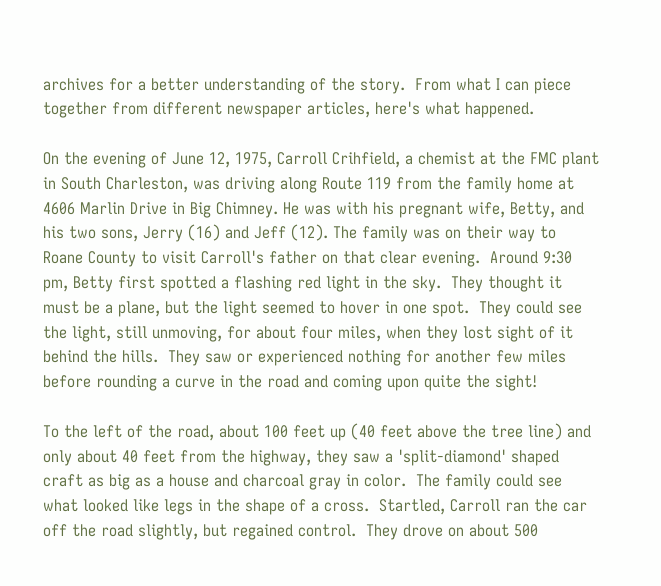archives for a better understanding of the story.  From what I can piece together from different newspaper articles, here's what happened.

On the evening of June 12, 1975, Carroll Crihfield, a chemist at the FMC plant in South Charleston, was driving along Route 119 from the family home at 4606 Marlin Drive in Big Chimney. He was with his pregnant wife, Betty, and his two sons, Jerry (16) and Jeff (12). The family was on their way to Roane County to visit Carroll's father on that clear evening.  Around 9:30 pm, Betty first spotted a flashing red light in the sky.  They thought it must be a plane, but the light seemed to hover in one spot.  They could see the light, still unmoving, for about four miles, when they lost sight of it behind the hills.  They saw or experienced nothing for another few miles before rounding a curve in the road and coming upon quite the sight!

To the left of the road, about 100 feet up (40 feet above the tree line) and only about 40 feet from the highway, they saw a 'split-diamond' shaped craft as big as a house and charcoal gray in color.  The family could see what looked like legs in the shape of a cross.  Startled, Carroll ran the car off the road slightly, but regained control.  They drove on about 500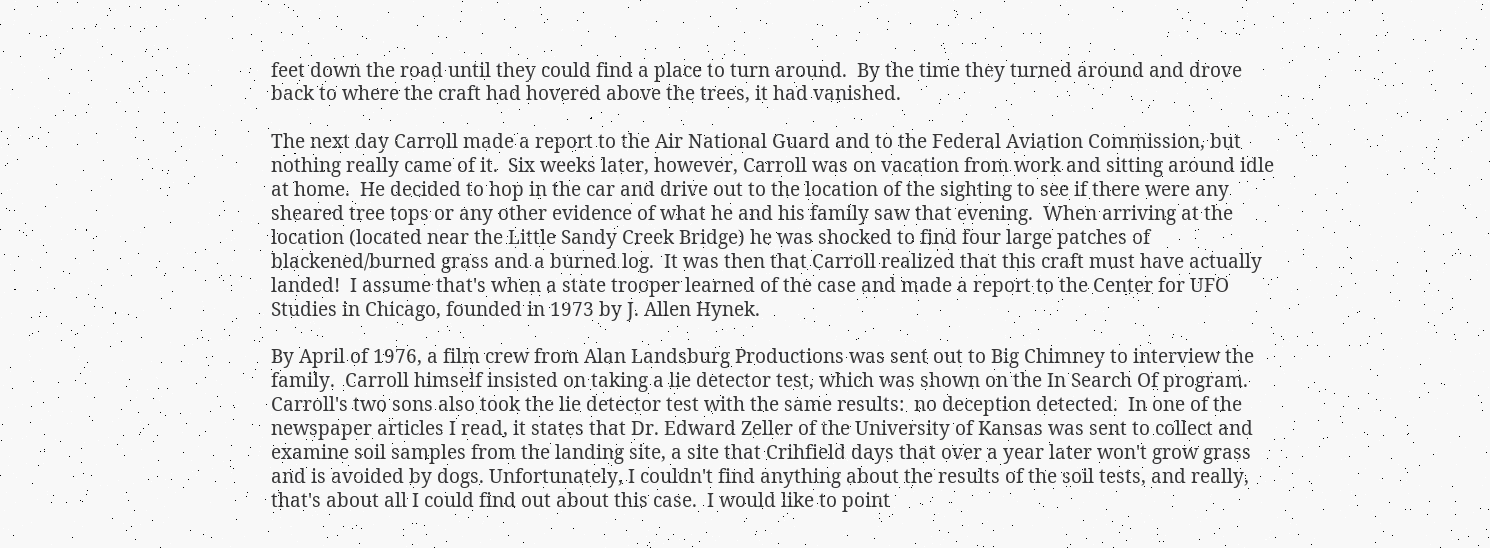feet down the road until they could find a place to turn around.  By the time they turned around and drove back to where the craft had hovered above the trees, it had vanished.

The next day Carroll made a report to the Air National Guard and to the Federal Aviation Commission, but nothing really came of it.  Six weeks later, however, Carroll was on vacation from work and sitting around idle at home.  He decided to hop in the car and drive out to the location of the sighting to see if there were any sheared tree tops or any other evidence of what he and his family saw that evening.  When arriving at the location (located near the Little Sandy Creek Bridge) he was shocked to find four large patches of blackened/burned grass and a burned log.  It was then that Carroll realized that this craft must have actually landed!  I assume that's when a state trooper learned of the case and made a report to the Center for UFO Studies in Chicago, founded in 1973 by J. Allen Hynek.

By April of 1976, a film crew from Alan Landsburg Productions was sent out to Big Chimney to interview the family.  Carroll himself insisted on taking a lie detector test, which was shown on the In Search Of program.  Carroll's two sons also took the lie detector test with the same results:  no deception detected.  In one of the newspaper articles I read, it states that Dr. Edward Zeller of the University of Kansas was sent to collect and examine soil samples from the landing site, a site that Crihfield days that over a year later won't grow grass and is avoided by dogs. Unfortunately, I couldn't find anything about the results of the soil tests, and really, that's about all I could find out about this case.  I would like to point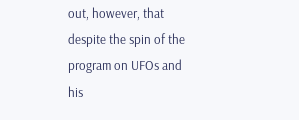out, however, that despite the spin of the program on UFOs and his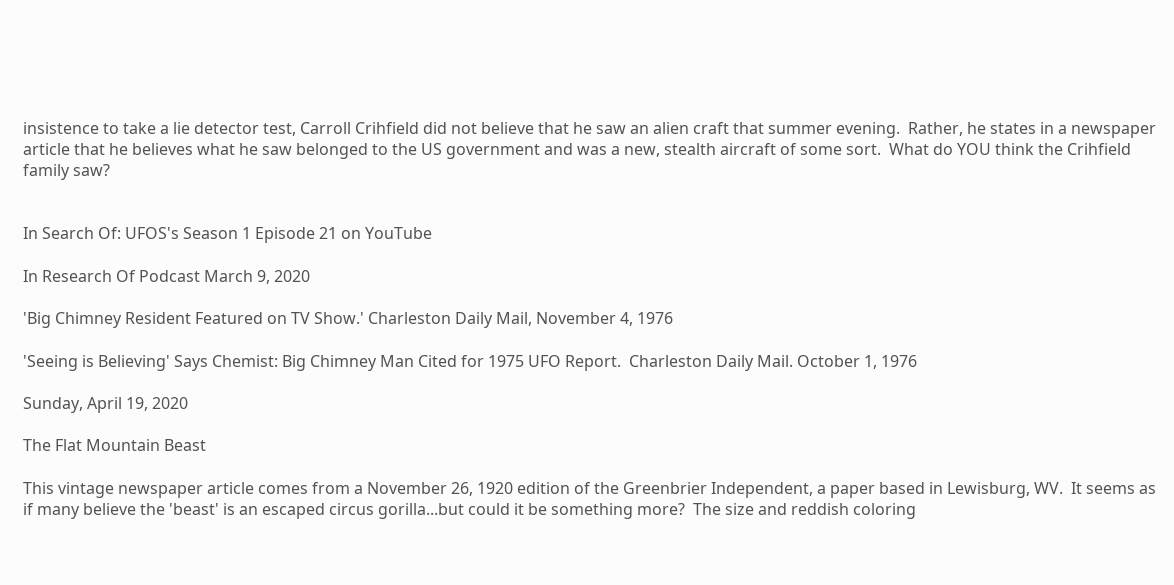insistence to take a lie detector test, Carroll Crihfield did not believe that he saw an alien craft that summer evening.  Rather, he states in a newspaper article that he believes what he saw belonged to the US government and was a new, stealth aircraft of some sort.  What do YOU think the Crihfield family saw?


In Search Of: UFOS's Season 1 Episode 21 on YouTube

In Research Of Podcast March 9, 2020

'Big Chimney Resident Featured on TV Show.' Charleston Daily Mail, November 4, 1976

'Seeing is Believing' Says Chemist: Big Chimney Man Cited for 1975 UFO Report.  Charleston Daily Mail. October 1, 1976

Sunday, April 19, 2020

The Flat Mountain Beast

This vintage newspaper article comes from a November 26, 1920 edition of the Greenbrier Independent, a paper based in Lewisburg, WV.  It seems as if many believe the 'beast' is an escaped circus gorilla...but could it be something more?  The size and reddish coloring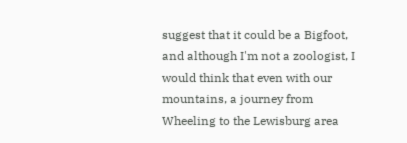suggest that it could be a Bigfoot, and although I'm not a zoologist, I would think that even with our mountains, a journey from Wheeling to the Lewisburg area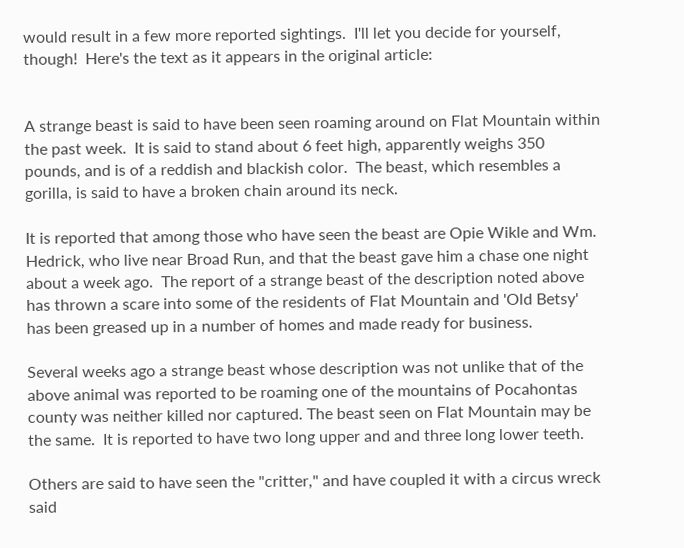would result in a few more reported sightings.  I'll let you decide for yourself, though!  Here's the text as it appears in the original article:


A strange beast is said to have been seen roaming around on Flat Mountain within the past week.  It is said to stand about 6 feet high, apparently weighs 350 pounds, and is of a reddish and blackish color.  The beast, which resembles a gorilla, is said to have a broken chain around its neck.

It is reported that among those who have seen the beast are Opie Wikle and Wm. Hedrick, who live near Broad Run, and that the beast gave him a chase one night about a week ago.  The report of a strange beast of the description noted above has thrown a scare into some of the residents of Flat Mountain and 'Old Betsy' has been greased up in a number of homes and made ready for business.

Several weeks ago a strange beast whose description was not unlike that of the above animal was reported to be roaming one of the mountains of Pocahontas county was neither killed nor captured. The beast seen on Flat Mountain may be the same.  It is reported to have two long upper and and three long lower teeth.

Others are said to have seen the "critter," and have coupled it with a circus wreck said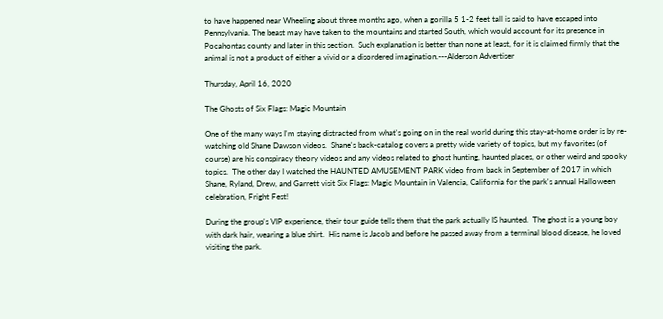to have happened near Wheeling about three months ago, when a gorilla 5 1-2 feet tall is said to have escaped into Pennsylvania. The beast may have taken to the mountains and started South, which would account for its presence in Pocahontas county and later in this section.  Such explanation is better than none at least, for it is claimed firmly that the animal is not a product of either a vivid or a disordered imagination.---Alderson Advertiser

Thursday, April 16, 2020

The Ghosts of Six Flags: Magic Mountain

One of the many ways I'm staying distracted from what's going on in the real world during this stay-at-home order is by re-watching old Shane Dawson videos.  Shane's back-catalog covers a pretty wide variety of topics, but my favorites (of course) are his conspiracy theory videos and any videos related to ghost hunting, haunted places, or other weird and spooky topics.  The other day I watched the HAUNTED AMUSEMENT PARK video from back in September of 2017 in which Shane, Ryland, Drew, and Garrett visit Six Flags: Magic Mountain in Valencia, California for the park's annual Halloween celebration, Fright Fest!

During the group's VIP experience, their tour guide tells them that the park actually IS haunted.  The ghost is a young boy with dark hair, wearing a blue shirt.  His name is Jacob and before he passed away from a terminal blood disease, he loved visiting the park.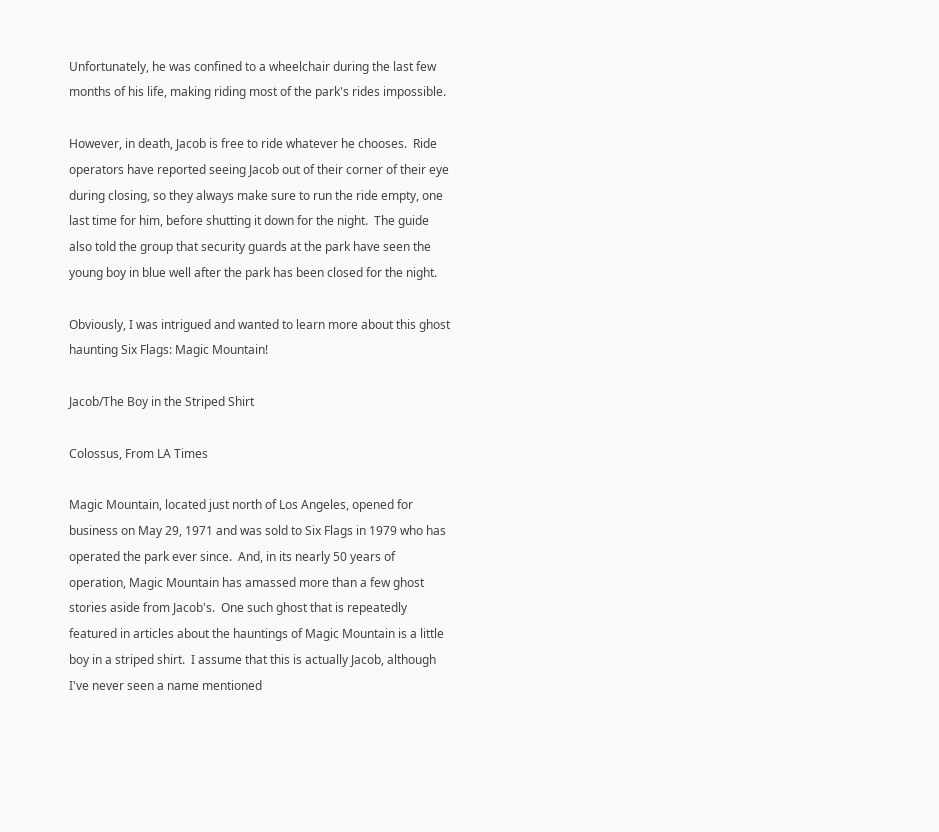Unfortunately, he was confined to a wheelchair during the last few months of his life, making riding most of the park's rides impossible.

However, in death, Jacob is free to ride whatever he chooses.  Ride operators have reported seeing Jacob out of their corner of their eye during closing, so they always make sure to run the ride empty, one last time for him, before shutting it down for the night.  The guide also told the group that security guards at the park have seen the young boy in blue well after the park has been closed for the night.

Obviously, I was intrigued and wanted to learn more about this ghost haunting Six Flags: Magic Mountain!

Jacob/The Boy in the Striped Shirt

Colossus, From LA Times

Magic Mountain, located just north of Los Angeles, opened for business on May 29, 1971 and was sold to Six Flags in 1979 who has operated the park ever since.  And, in its nearly 50 years of operation, Magic Mountain has amassed more than a few ghost stories aside from Jacob's.  One such ghost that is repeatedly featured in articles about the hauntings of Magic Mountain is a little boy in a striped shirt.  I assume that this is actually Jacob, although I've never seen a name mentioned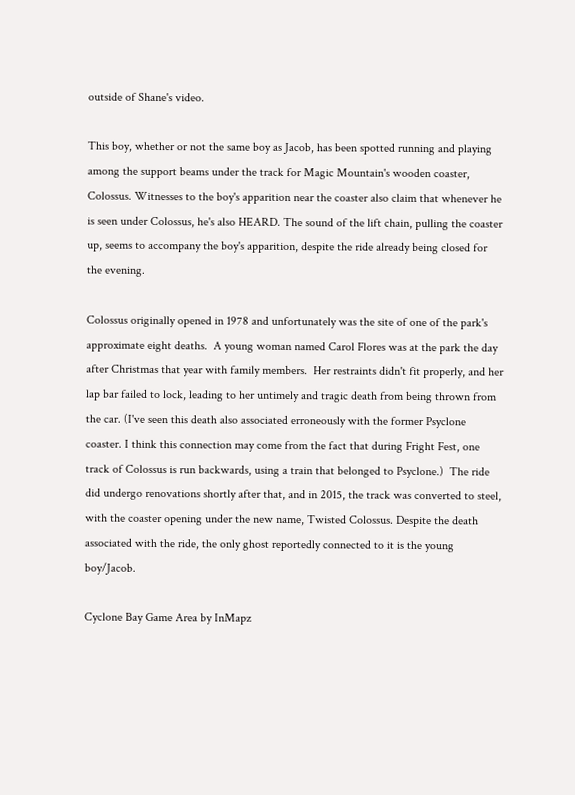outside of Shane's video.

This boy, whether or not the same boy as Jacob, has been spotted running and playing among the support beams under the track for Magic Mountain's wooden coaster, Colossus. Witnesses to the boy's apparition near the coaster also claim that whenever he is seen under Colossus, he's also HEARD. The sound of the lift chain, pulling the coaster up, seems to accompany the boy's apparition, despite the ride already being closed for the evening.

Colossus originally opened in 1978 and unfortunately was the site of one of the park's approximate eight deaths.  A young woman named Carol Flores was at the park the day after Christmas that year with family members.  Her restraints didn't fit properly, and her lap bar failed to lock, leading to her untimely and tragic death from being thrown from the car. (I've seen this death also associated erroneously with the former Psyclone coaster. I think this connection may come from the fact that during Fright Fest, one track of Colossus is run backwards, using a train that belonged to Psyclone.)  The ride did undergo renovations shortly after that, and in 2015, the track was converted to steel, with the coaster opening under the new name, Twisted Colossus. Despite the death associated with the ride, the only ghost reportedly connected to it is the young boy/Jacob.

Cyclone Bay Game Area by InMapz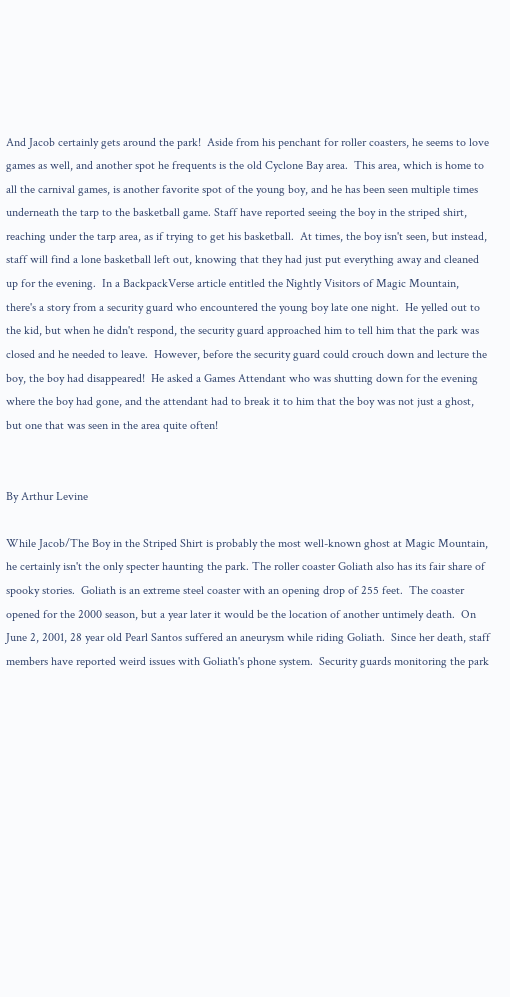And Jacob certainly gets around the park!  Aside from his penchant for roller coasters, he seems to love games as well, and another spot he frequents is the old Cyclone Bay area.  This area, which is home to all the carnival games, is another favorite spot of the young boy, and he has been seen multiple times underneath the tarp to the basketball game. Staff have reported seeing the boy in the striped shirt, reaching under the tarp area, as if trying to get his basketball.  At times, the boy isn't seen, but instead, staff will find a lone basketball left out, knowing that they had just put everything away and cleaned up for the evening.  In a BackpackVerse article entitled the Nightly Visitors of Magic Mountain, there's a story from a security guard who encountered the young boy late one night.  He yelled out to the kid, but when he didn't respond, the security guard approached him to tell him that the park was closed and he needed to leave.  However, before the security guard could crouch down and lecture the boy, the boy had disappeared!  He asked a Games Attendant who was shutting down for the evening where the boy had gone, and the attendant had to break it to him that the boy was not just a ghost, but one that was seen in the area quite often!


By Arthur Levine

While Jacob/The Boy in the Striped Shirt is probably the most well-known ghost at Magic Mountain, he certainly isn't the only specter haunting the park. The roller coaster Goliath also has its fair share of spooky stories.  Goliath is an extreme steel coaster with an opening drop of 255 feet.  The coaster opened for the 2000 season, but a year later it would be the location of another untimely death.  On June 2, 2001, 28 year old Pearl Santos suffered an aneurysm while riding Goliath.  Since her death, staff members have reported weird issues with Goliath's phone system.  Security guards monitoring the park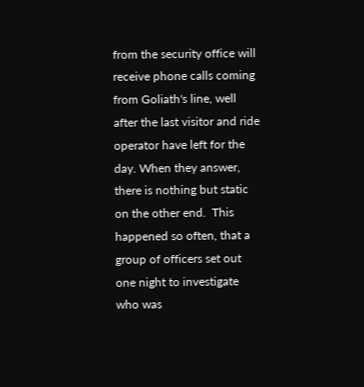from the security office will receive phone calls coming from Goliath's line, well after the last visitor and ride operator have left for the day. When they answer, there is nothing but static on the other end.  This happened so often, that a group of officers set out one night to investigate who was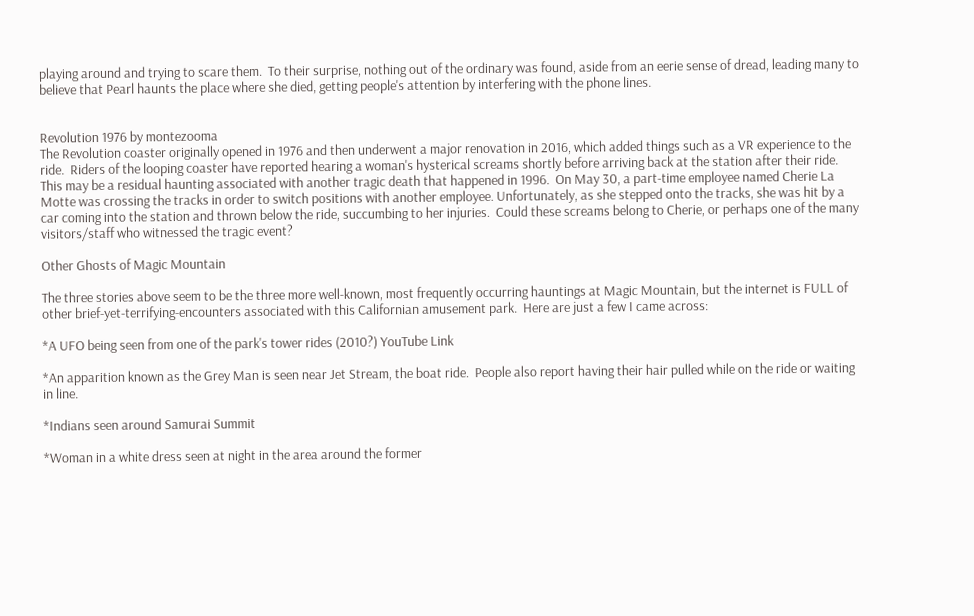playing around and trying to scare them.  To their surprise, nothing out of the ordinary was found, aside from an eerie sense of dread, leading many to believe that Pearl haunts the place where she died, getting people's attention by interfering with the phone lines.


Revolution 1976 by montezooma
The Revolution coaster originally opened in 1976 and then underwent a major renovation in 2016, which added things such as a VR experience to the ride.  Riders of the looping coaster have reported hearing a woman's hysterical screams shortly before arriving back at the station after their ride.  This may be a residual haunting associated with another tragic death that happened in 1996.  On May 30, a part-time employee named Cherie La Motte was crossing the tracks in order to switch positions with another employee. Unfortunately, as she stepped onto the tracks, she was hit by a car coming into the station and thrown below the ride, succumbing to her injuries.  Could these screams belong to Cherie, or perhaps one of the many visitors/staff who witnessed the tragic event?

Other Ghosts of Magic Mountain

The three stories above seem to be the three more well-known, most frequently occurring hauntings at Magic Mountain, but the internet is FULL of other brief-yet-terrifying-encounters associated with this Californian amusement park.  Here are just a few I came across:

*A UFO being seen from one of the park's tower rides (2010?) YouTube Link

*An apparition known as the Grey Man is seen near Jet Stream, the boat ride.  People also report having their hair pulled while on the ride or waiting in line.

*Indians seen around Samurai Summit

*Woman in a white dress seen at night in the area around the former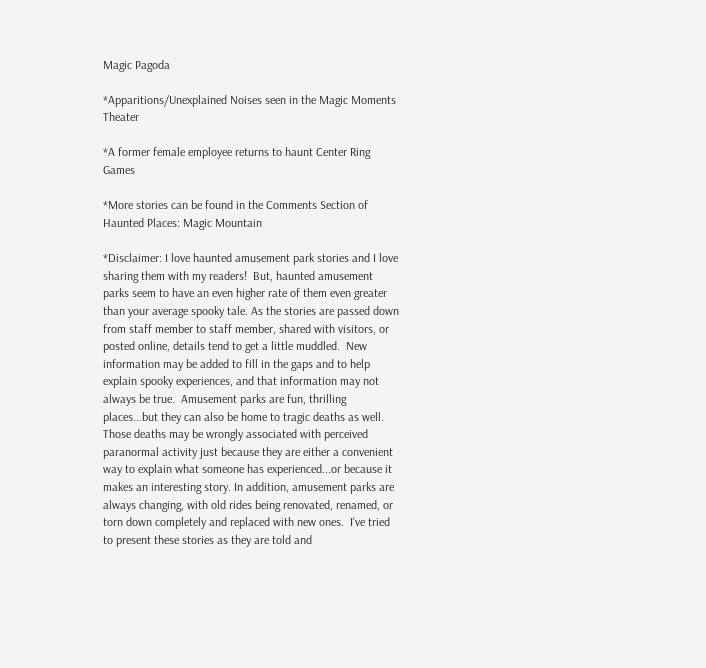Magic Pagoda

*Apparitions/Unexplained Noises seen in the Magic Moments Theater

*A former female employee returns to haunt Center Ring Games

*More stories can be found in the Comments Section of Haunted Places: Magic Mountain

*Disclaimer: I love haunted amusement park stories and I love sharing them with my readers!  But, haunted amusement parks seem to have an even higher rate of them even greater than your average spooky tale. As the stories are passed down from staff member to staff member, shared with visitors, or posted online, details tend to get a little muddled.  New information may be added to fill in the gaps and to help explain spooky experiences, and that information may not always be true.  Amusement parks are fun, thrilling places...but they can also be home to tragic deaths as well. Those deaths may be wrongly associated with perceived paranormal activity just because they are either a convenient way to explain what someone has experienced...or because it makes an interesting story. In addition, amusement parks are always changing, with old rides being renovated, renamed, or torn down completely and replaced with new ones.  I've tried to present these stories as they are told and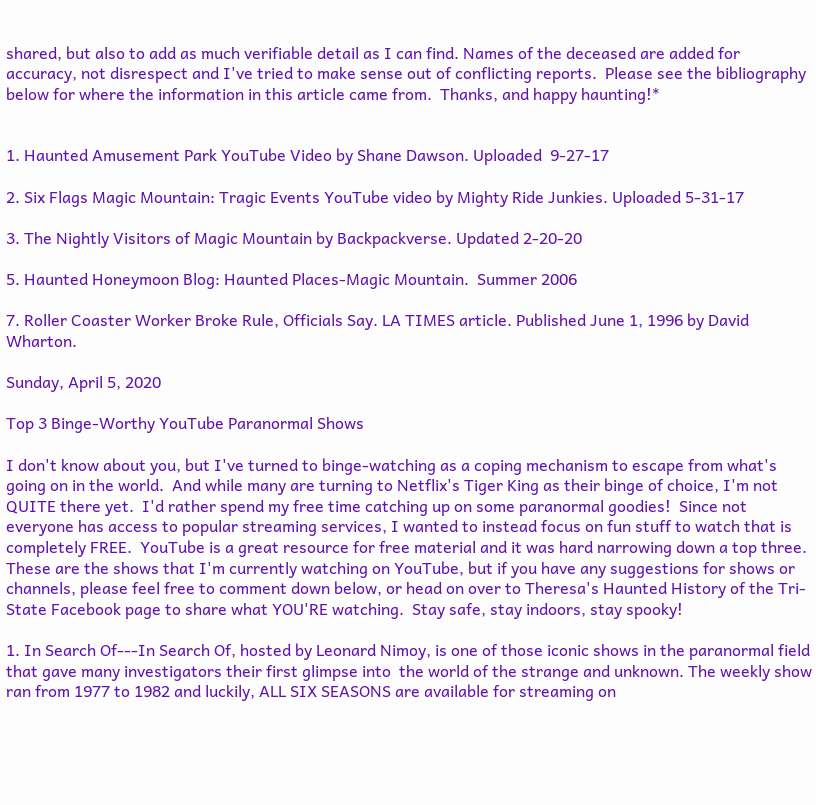shared, but also to add as much verifiable detail as I can find. Names of the deceased are added for accuracy, not disrespect and I've tried to make sense out of conflicting reports.  Please see the bibliography below for where the information in this article came from.  Thanks, and happy haunting!*


1. Haunted Amusement Park YouTube Video by Shane Dawson. Uploaded  9-27-17

2. Six Flags Magic Mountain: Tragic Events YouTube video by Mighty Ride Junkies. Uploaded 5-31-17

3. The Nightly Visitors of Magic Mountain by Backpackverse. Updated 2-20-20

5. Haunted Honeymoon Blog: Haunted Places-Magic Mountain.  Summer 2006

7. Roller Coaster Worker Broke Rule, Officials Say. LA TIMES article. Published June 1, 1996 by David Wharton.

Sunday, April 5, 2020

Top 3 Binge-Worthy YouTube Paranormal Shows

I don't know about you, but I've turned to binge-watching as a coping mechanism to escape from what's going on in the world.  And while many are turning to Netflix's Tiger King as their binge of choice, I'm not QUITE there yet.  I'd rather spend my free time catching up on some paranormal goodies!  Since not everyone has access to popular streaming services, I wanted to instead focus on fun stuff to watch that is completely FREE.  YouTube is a great resource for free material and it was hard narrowing down a top three.  These are the shows that I'm currently watching on YouTube, but if you have any suggestions for shows or channels, please feel free to comment down below, or head on over to Theresa's Haunted History of the Tri-State Facebook page to share what YOU'RE watching.  Stay safe, stay indoors, stay spooky!

1. In Search Of---In Search Of, hosted by Leonard Nimoy, is one of those iconic shows in the paranormal field that gave many investigators their first glimpse into  the world of the strange and unknown. The weekly show ran from 1977 to 1982 and luckily, ALL SIX SEASONS are available for streaming on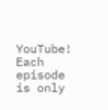YouTube!  Each episode is only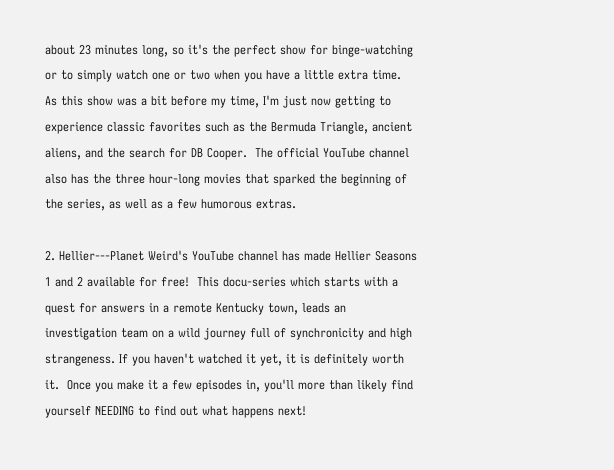about 23 minutes long, so it's the perfect show for binge-watching or to simply watch one or two when you have a little extra time.  As this show was a bit before my time, I'm just now getting to experience classic favorites such as the Bermuda Triangle, ancient aliens, and the search for DB Cooper.  The official YouTube channel also has the three hour-long movies that sparked the beginning of the series, as well as a few humorous extras.

2. Hellier---Planet Weird's YouTube channel has made Hellier Seasons 1 and 2 available for free!  This docu-series which starts with a quest for answers in a remote Kentucky town, leads an investigation team on a wild journey full of synchronicity and high strangeness. If you haven't watched it yet, it is definitely worth it.  Once you make it a few episodes in, you'll more than likely find yourself NEEDING to find out what happens next!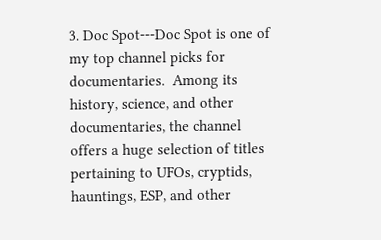3. Doc Spot---Doc Spot is one of my top channel picks for documentaries.  Among its history, science, and other documentaries, the channel offers a huge selection of titles pertaining to UFOs, cryptids, hauntings, ESP, and other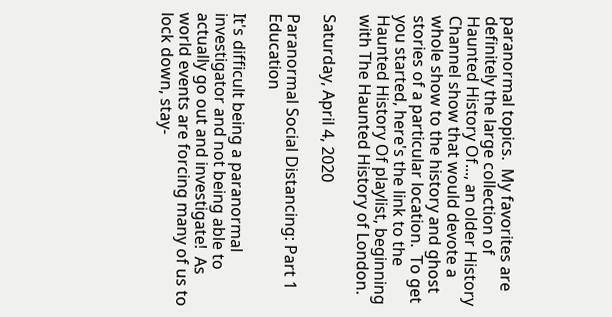paranormal topics.  My favorites are definitely the large collection of Haunted History Of..., an older History Channel show that would devote a whole show to the history and ghost stories of a particular location.  To get you started, here's the link to the Haunted History Of playlist, beginning with The Haunted History of London.

Saturday, April 4, 2020

Paranormal Social Distancing: Part 1 Education

It's difficult being a paranormal investigator and not being able to actually go out and investigate!  As world events are forcing many of us to lock down, stay-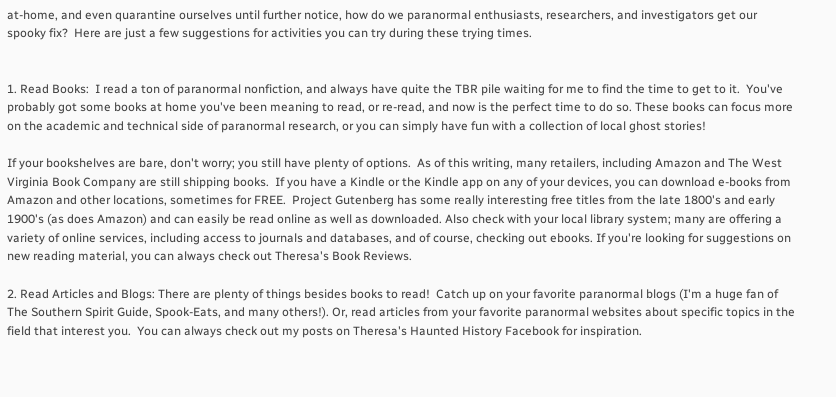at-home, and even quarantine ourselves until further notice, how do we paranormal enthusiasts, researchers, and investigators get our spooky fix?  Here are just a few suggestions for activities you can try during these trying times.


1. Read Books:  I read a ton of paranormal nonfiction, and always have quite the TBR pile waiting for me to find the time to get to it.  You've probably got some books at home you've been meaning to read, or re-read, and now is the perfect time to do so. These books can focus more on the academic and technical side of paranormal research, or you can simply have fun with a collection of local ghost stories!

If your bookshelves are bare, don't worry; you still have plenty of options.  As of this writing, many retailers, including Amazon and The West Virginia Book Company are still shipping books.  If you have a Kindle or the Kindle app on any of your devices, you can download e-books from Amazon and other locations, sometimes for FREE.  Project Gutenberg has some really interesting free titles from the late 1800's and early 1900's (as does Amazon) and can easily be read online as well as downloaded. Also check with your local library system; many are offering a variety of online services, including access to journals and databases, and of course, checking out ebooks. If you're looking for suggestions on new reading material, you can always check out Theresa's Book Reviews.

2. Read Articles and Blogs: There are plenty of things besides books to read!  Catch up on your favorite paranormal blogs (I'm a huge fan of The Southern Spirit Guide, Spook-Eats, and many others!). Or, read articles from your favorite paranormal websites about specific topics in the field that interest you.  You can always check out my posts on Theresa's Haunted History Facebook for inspiration.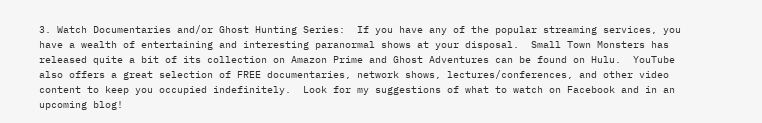3. Watch Documentaries and/or Ghost Hunting Series:  If you have any of the popular streaming services, you have a wealth of entertaining and interesting paranormal shows at your disposal.  Small Town Monsters has released quite a bit of its collection on Amazon Prime and Ghost Adventures can be found on Hulu.  YouTube also offers a great selection of FREE documentaries, network shows, lectures/conferences, and other video content to keep you occupied indefinitely.  Look for my suggestions of what to watch on Facebook and in an upcoming blog!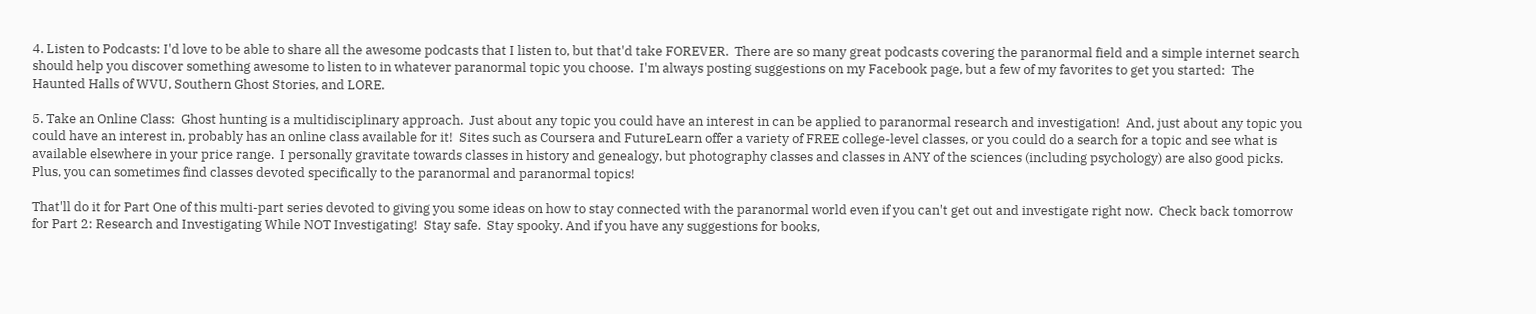4. Listen to Podcasts: I'd love to be able to share all the awesome podcasts that I listen to, but that'd take FOREVER.  There are so many great podcasts covering the paranormal field and a simple internet search should help you discover something awesome to listen to in whatever paranormal topic you choose.  I'm always posting suggestions on my Facebook page, but a few of my favorites to get you started:  The Haunted Halls of WVU, Southern Ghost Stories, and LORE.

5. Take an Online Class:  Ghost hunting is a multidisciplinary approach.  Just about any topic you could have an interest in can be applied to paranormal research and investigation!  And, just about any topic you could have an interest in, probably has an online class available for it!  Sites such as Coursera and FutureLearn offer a variety of FREE college-level classes, or you could do a search for a topic and see what is available elsewhere in your price range.  I personally gravitate towards classes in history and genealogy, but photography classes and classes in ANY of the sciences (including psychology) are also good picks.  Plus, you can sometimes find classes devoted specifically to the paranormal and paranormal topics!

That'll do it for Part One of this multi-part series devoted to giving you some ideas on how to stay connected with the paranormal world even if you can't get out and investigate right now.  Check back tomorrow for Part 2: Research and Investigating While NOT Investigating!  Stay safe.  Stay spooky. And if you have any suggestions for books,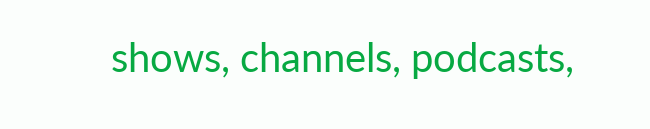shows, channels, podcasts,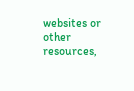websites or other resources,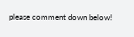please comment down below!